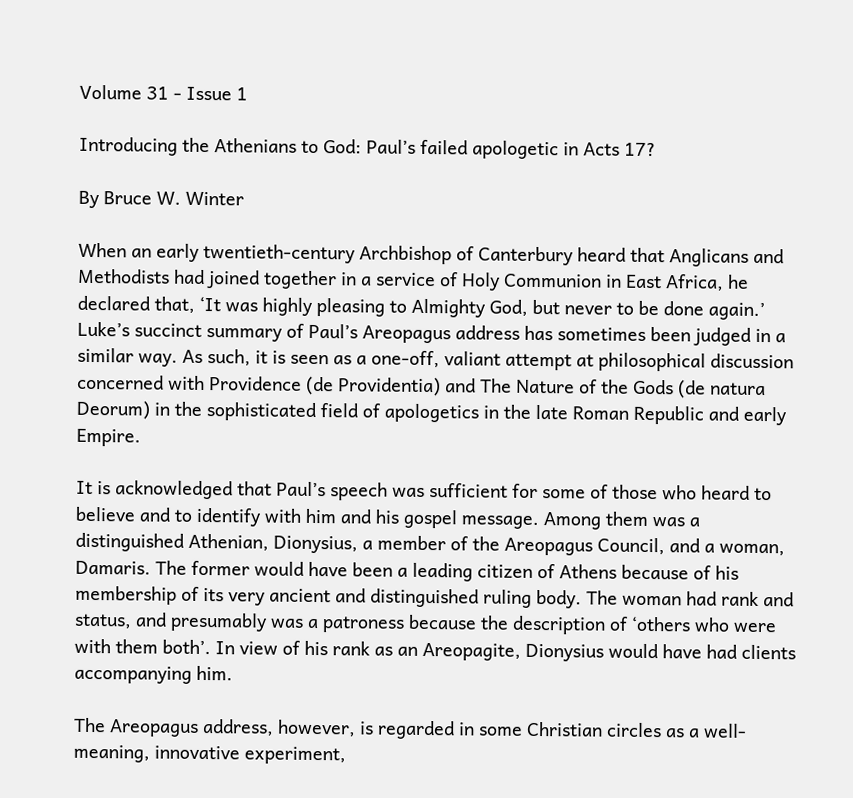Volume 31 - Issue 1

Introducing the Athenians to God: Paul’s failed apologetic in Acts 17?

By Bruce W. Winter

When an early twentieth-century Archbishop of Canterbury heard that Anglicans and Methodists had joined together in a service of Holy Communion in East Africa, he declared that, ‘It was highly pleasing to Almighty God, but never to be done again.’ Luke’s succinct summary of Paul’s Areopagus address has sometimes been judged in a similar way. As such, it is seen as a one-off, valiant attempt at philosophical discussion concerned with Providence (de Providentia) and The Nature of the Gods (de natura Deorum) in the sophisticated field of apologetics in the late Roman Republic and early Empire.

It is acknowledged that Paul’s speech was sufficient for some of those who heard to believe and to identify with him and his gospel message. Among them was a distinguished Athenian, Dionysius, a member of the Areopagus Council, and a woman, Damaris. The former would have been a leading citizen of Athens because of his membership of its very ancient and distinguished ruling body. The woman had rank and status, and presumably was a patroness because the description of ‘others who were with them both’. In view of his rank as an Areopagite, Dionysius would have had clients accompanying him.

The Areopagus address, however, is regarded in some Christian circles as a well-meaning, innovative experiment,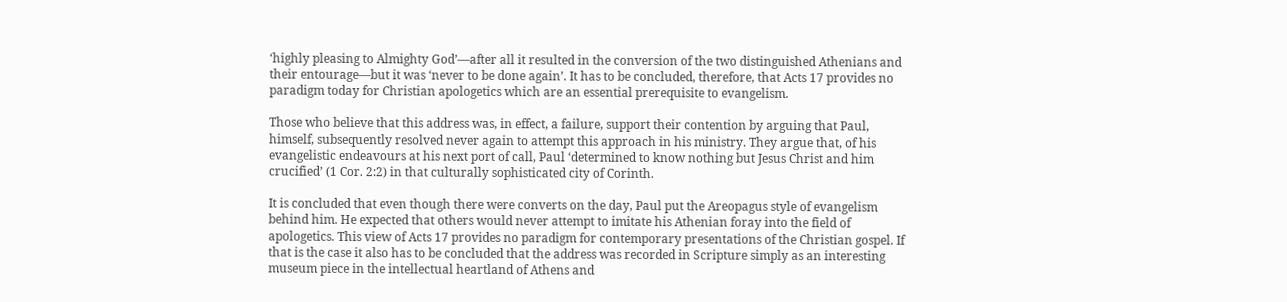‘highly pleasing to Almighty God’—after all it resulted in the conversion of the two distinguished Athenians and their entourage—but it was ‘never to be done again’. It has to be concluded, therefore, that Acts 17 provides no paradigm today for Christian apologetics which are an essential prerequisite to evangelism.

Those who believe that this address was, in effect, a failure, support their contention by arguing that Paul, himself, subsequently resolved never again to attempt this approach in his ministry. They argue that, of his evangelistic endeavours at his next port of call, Paul ‘determined to know nothing but Jesus Christ and him crucified’ (1 Cor. 2:2) in that culturally sophisticated city of Corinth.

It is concluded that even though there were converts on the day, Paul put the Areopagus style of evangelism behind him. He expected that others would never attempt to imitate his Athenian foray into the field of apologetics. This view of Acts 17 provides no paradigm for contemporary presentations of the Christian gospel. If that is the case it also has to be concluded that the address was recorded in Scripture simply as an interesting museum piece in the intellectual heartland of Athens and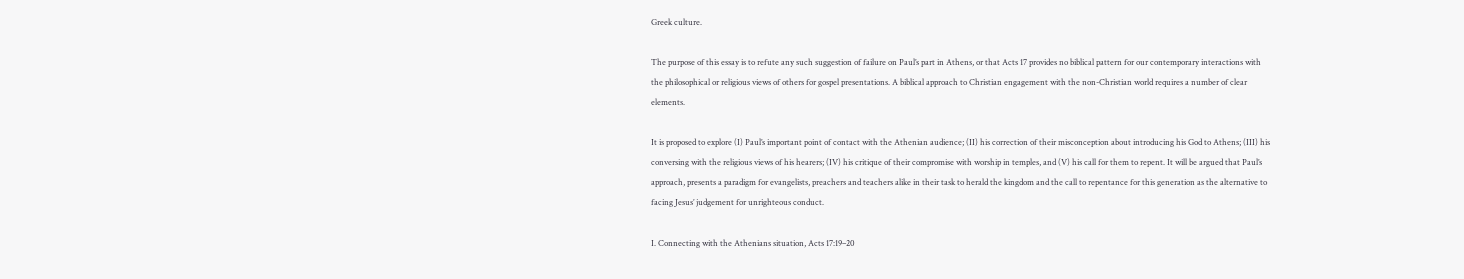Greek culture.

The purpose of this essay is to refute any such suggestion of failure on Paul’s part in Athens, or that Acts 17 provides no biblical pattern for our contemporary interactions with the philosophical or religious views of others for gospel presentations. A biblical approach to Christian engagement with the non-Christian world requires a number of clear elements.

It is proposed to explore (I) Paul’s important point of contact with the Athenian audience; (II) his correction of their misconception about introducing his God to Athens; (III) his conversing with the religious views of his hearers; (IV) his critique of their compromise with worship in temples, and (V) his call for them to repent. It will be argued that Paul’s approach, presents a paradigm for evangelists, preachers and teachers alike in their task to herald the kingdom and the call to repentance for this generation as the alternative to facing Jesus’ judgement for unrighteous conduct.

I. Connecting with the Athenians situation, Acts 17:19–20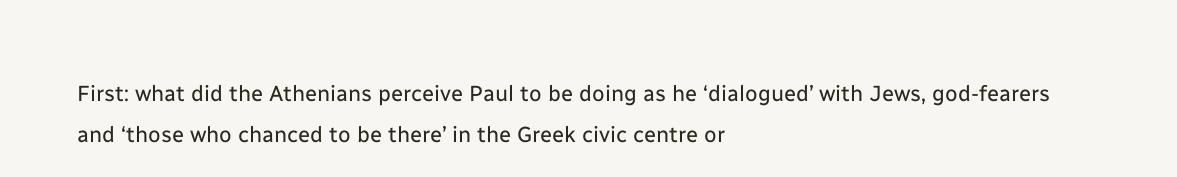First: what did the Athenians perceive Paul to be doing as he ‘dialogued’ with Jews, god-fearers and ‘those who chanced to be there’ in the Greek civic centre or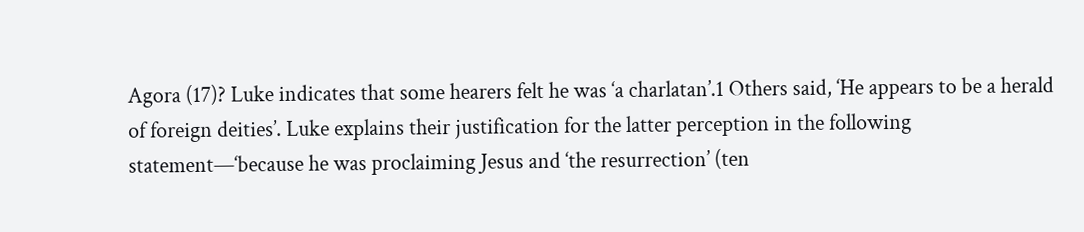Agora (17)? Luke indicates that some hearers felt he was ‘a charlatan’.1 Others said, ‘He appears to be a herald of foreign deities’. Luke explains their justification for the latter perception in the following statement—‘because he was proclaiming Jesus and ‘the resurrection’ (ten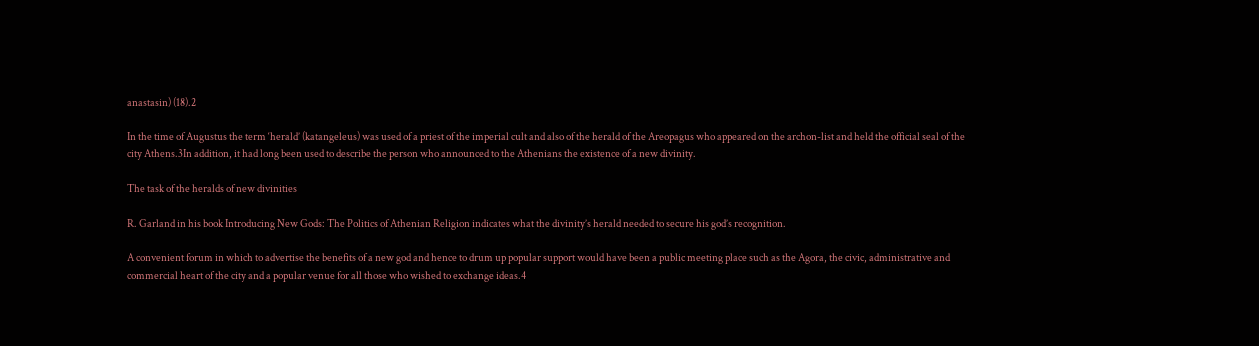anastasin) (18).2

In the time of Augustus the term ‘herald’ (katangeleus) was used of a priest of the imperial cult and also of the herald of the Areopagus who appeared on the archon-list and held the official seal of the city Athens.3In addition, it had long been used to describe the person who announced to the Athenians the existence of a new divinity.

The task of the heralds of new divinities

R. Garland in his book Introducing New Gods: The Politics of Athenian Religion indicates what the divinity’s herald needed to secure his god’s recognition.

A convenient forum in which to advertise the benefits of a new god and hence to drum up popular support would have been a public meeting place such as the Agora, the civic, administrative and commercial heart of the city and a popular venue for all those who wished to exchange ideas.4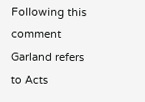Following this comment Garland refers to Acts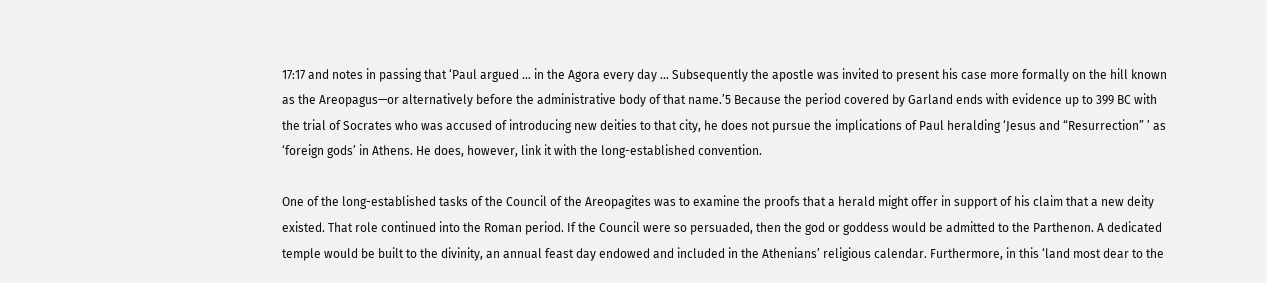17:17 and notes in passing that ‘Paul argued … in the Agora every day … Subsequently the apostle was invited to present his case more formally on the hill known as the Areopagus—or alternatively before the administrative body of that name.’5 Because the period covered by Garland ends with evidence up to 399 BC with the trial of Socrates who was accused of introducing new deities to that city, he does not pursue the implications of Paul heralding ‘Jesus and “Resurrection” ’ as ‘foreign gods’ in Athens. He does, however, link it with the long-established convention.

One of the long-established tasks of the Council of the Areopagites was to examine the proofs that a herald might offer in support of his claim that a new deity existed. That role continued into the Roman period. If the Council were so persuaded, then the god or goddess would be admitted to the Parthenon. A dedicated temple would be built to the divinity, an annual feast day endowed and included in the Athenians’ religious calendar. Furthermore, in this ‘land most dear to the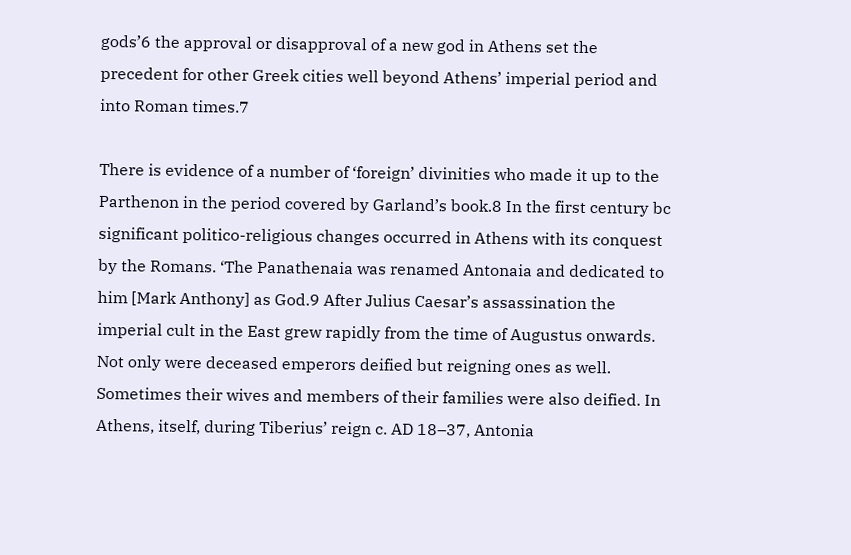gods’6 the approval or disapproval of a new god in Athens set the precedent for other Greek cities well beyond Athens’ imperial period and into Roman times.7

There is evidence of a number of ‘foreign’ divinities who made it up to the Parthenon in the period covered by Garland’s book.8 In the first century bc significant politico-religious changes occurred in Athens with its conquest by the Romans. ‘The Panathenaia was renamed Antonaia and dedicated to him [Mark Anthony] as God.9 After Julius Caesar’s assassination the imperial cult in the East grew rapidly from the time of Augustus onwards. Not only were deceased emperors deified but reigning ones as well. Sometimes their wives and members of their families were also deified. In Athens, itself, during Tiberius’ reign c. AD 18–37, Antonia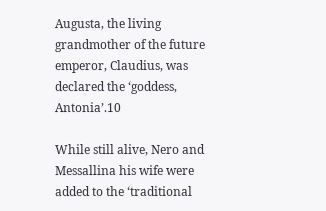Augusta, the living grandmother of the future emperor, Claudius, was declared the ‘goddess, Antonia’.10

While still alive, Nero and Messallina his wife were added to the ‘traditional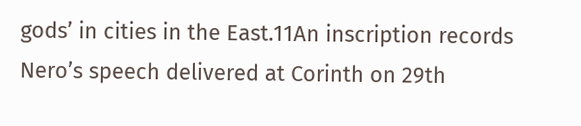gods’ in cities in the East.11An inscription records Nero’s speech delivered at Corinth on 29th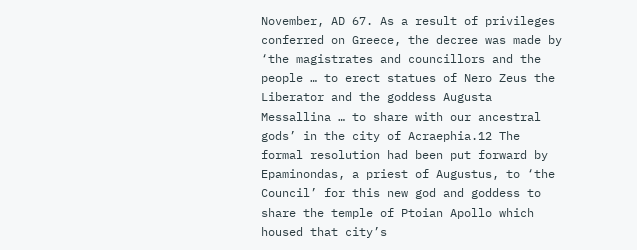November, AD 67. As a result of privileges conferred on Greece, the decree was made by ‘the magistrates and councillors and the people … to erect statues of Nero Zeus the Liberator and the goddess Augusta Messallina … to share with our ancestral gods’ in the city of Acraephia.12 The formal resolution had been put forward by Epaminondas, a priest of Augustus, to ‘the Council’ for this new god and goddess to share the temple of Ptoian Apollo which housed that city’s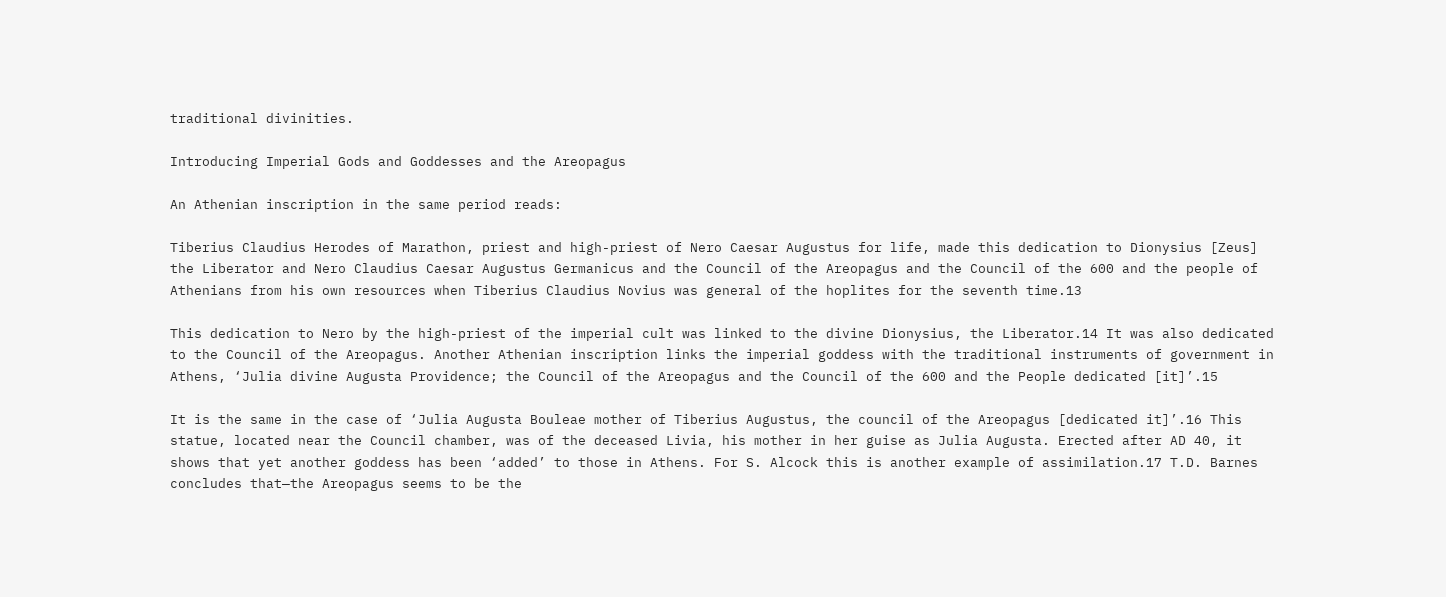traditional divinities.

Introducing Imperial Gods and Goddesses and the Areopagus

An Athenian inscription in the same period reads:

Tiberius Claudius Herodes of Marathon, priest and high-priest of Nero Caesar Augustus for life, made this dedication to Dionysius [Zeus] the Liberator and Nero Claudius Caesar Augustus Germanicus and the Council of the Areopagus and the Council of the 600 and the people of Athenians from his own resources when Tiberius Claudius Novius was general of the hoplites for the seventh time.13

This dedication to Nero by the high-priest of the imperial cult was linked to the divine Dionysius, the Liberator.14 It was also dedicated to the Council of the Areopagus. Another Athenian inscription links the imperial goddess with the traditional instruments of government in Athens, ‘Julia divine Augusta Providence; the Council of the Areopagus and the Council of the 600 and the People dedicated [it]’.15

It is the same in the case of ‘Julia Augusta Bouleae mother of Tiberius Augustus, the council of the Areopagus [dedicated it]’.16 This statue, located near the Council chamber, was of the deceased Livia, his mother in her guise as Julia Augusta. Erected after AD 40, it shows that yet another goddess has been ‘added’ to those in Athens. For S. Alcock this is another example of assimilation.17 T.D. Barnes concludes that—the Areopagus seems to be the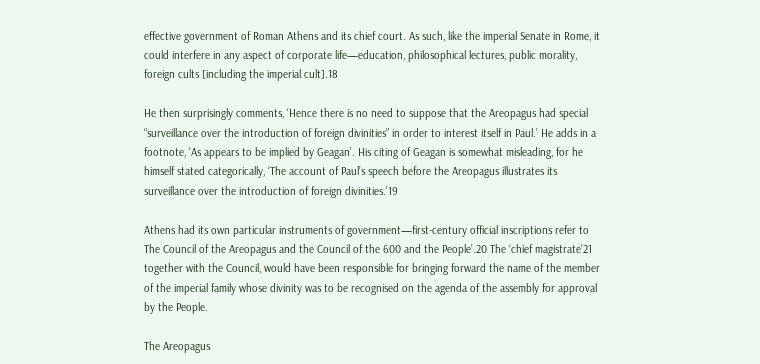effective government of Roman Athens and its chief court. As such, like the imperial Senate in Rome, it could interfere in any aspect of corporate life—education, philosophical lectures, public morality, foreign cults [including the imperial cult].18

He then surprisingly comments, ‘Hence there is no need to suppose that the Areopagus had special “surveillance over the introduction of foreign divinities” in order to interest itself in Paul.’ He adds in a footnote, ‘As appears to be implied by Geagan’. His citing of Geagan is somewhat misleading, for he himself stated categorically, ‘The account of Paul’s speech before the Areopagus illustrates its surveillance over the introduction of foreign divinities.’19

Athens had its own particular instruments of government—first-century official inscriptions refer to The Council of the Areopagus and the Council of the 600 and the People’.20 The ‘chief magistrate’21 together with the Council, would have been responsible for bringing forward the name of the member of the imperial family whose divinity was to be recognised on the agenda of the assembly for approval by the People.

The Areopagus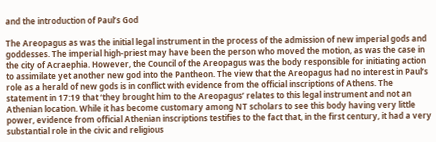and the introduction of Paul’s God

The Areopagus as was the initial legal instrument in the process of the admission of new imperial gods and goddesses. The imperial high-priest may have been the person who moved the motion, as was the case in the city of Acraephia. However, the Council of the Areopagus was the body responsible for initiating action to assimilate yet another new god into the Pantheon. The view that the Areopagus had no interest in Paul’s role as a herald of new gods is in conflict with evidence from the official inscriptions of Athens. The statement in 17:19 that ‘they brought him to the Areopagus’ relates to this legal instrument and not an Athenian location. While it has become customary among NT scholars to see this body having very little power, evidence from official Athenian inscriptions testifies to the fact that, in the first century, it had a very substantial role in the civic and religious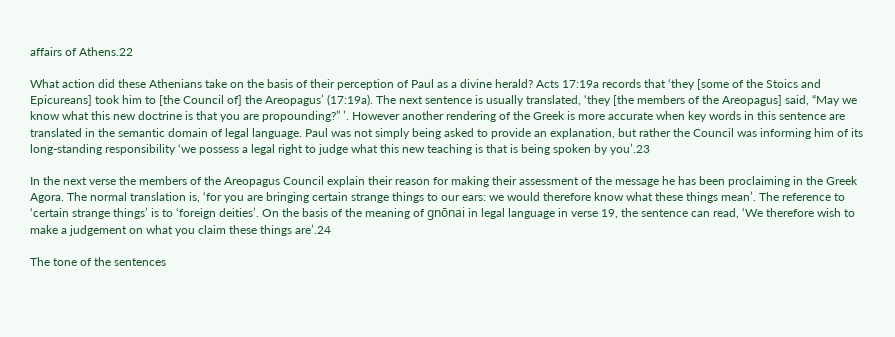affairs of Athens.22

What action did these Athenians take on the basis of their perception of Paul as a divine herald? Acts 17:19a records that ‘they [some of the Stoics and Epicureans] took him to [the Council of] the Areopagus’ (17:19a). The next sentence is usually translated, ‘they [the members of the Areopagus] said, “May we know what this new doctrine is that you are propounding?” ’. However another rendering of the Greek is more accurate when key words in this sentence are translated in the semantic domain of legal language. Paul was not simply being asked to provide an explanation, but rather the Council was informing him of its long-standing responsibility ‘we possess a legal right to judge what this new teaching is that is being spoken by you’.23

In the next verse the members of the Areopagus Council explain their reason for making their assessment of the message he has been proclaiming in the Greek Agora. The normal translation is, ‘for you are bringing certain strange things to our ears: we would therefore know what these things mean’. The reference to ‘certain strange things’ is to ‘foreign deities’. On the basis of the meaning of gnōnai in legal language in verse 19, the sentence can read, ‘We therefore wish to make a judgement on what you claim these things are’.24

The tone of the sentences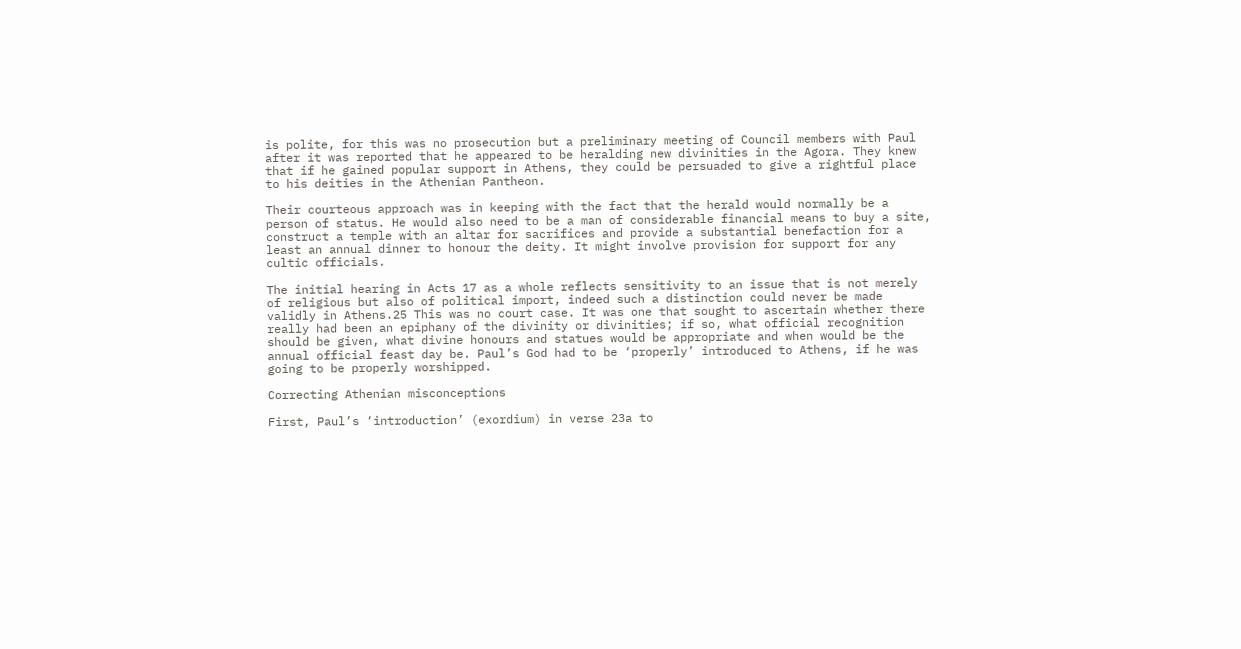is polite, for this was no prosecution but a preliminary meeting of Council members with Paul after it was reported that he appeared to be heralding new divinities in the Agora. They knew that if he gained popular support in Athens, they could be persuaded to give a rightful place to his deities in the Athenian Pantheon.

Their courteous approach was in keeping with the fact that the herald would normally be a person of status. He would also need to be a man of considerable financial means to buy a site, construct a temple with an altar for sacrifices and provide a substantial benefaction for a least an annual dinner to honour the deity. It might involve provision for support for any cultic officials.

The initial hearing in Acts 17 as a whole reflects sensitivity to an issue that is not merely of religious but also of political import, indeed such a distinction could never be made validly in Athens.25 This was no court case. It was one that sought to ascertain whether there really had been an epiphany of the divinity or divinities; if so, what official recognition should be given, what divine honours and statues would be appropriate and when would be the annual official feast day be. Paul’s God had to be ‘properly’ introduced to Athens, if he was going to be properly worshipped.

Correcting Athenian misconceptions

First, Paul’s ‘introduction’ (exordium) in verse 23a to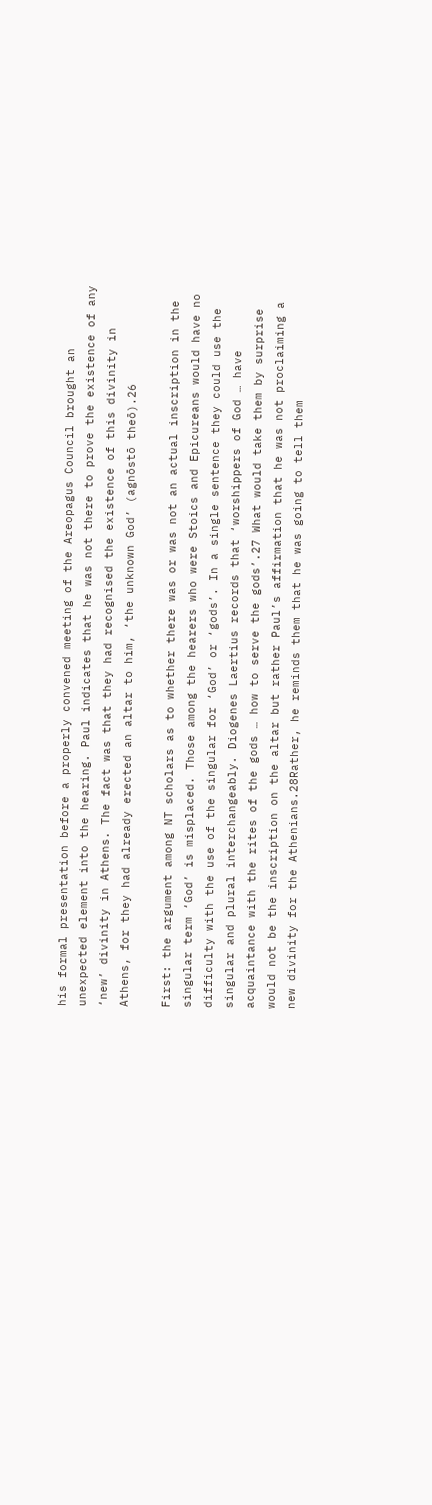his formal presentation before a properly convened meeting of the Areopagus Council brought an unexpected element into the hearing. Paul indicates that he was not there to prove the existence of any ‘new’ divinity in Athens. The fact was that they had recognised the existence of this divinity in Athens, for they had already erected an altar to him, ‘the unknown God’ (agnōstō theō).26

First: the argument among NT scholars as to whether there was or was not an actual inscription in the singular term ‘God’ is misplaced. Those among the hearers who were Stoics and Epicureans would have no difficulty with the use of the singular for ‘God’ or ‘gods’. In a single sentence they could use the singular and plural interchangeably. Diogenes Laertius records that ‘worshippers of God … have acquaintance with the rites of the gods … how to serve the gods’.27 What would take them by surprise would not be the inscription on the altar but rather Paul’s affirmation that he was not proclaiming a new divinity for the Athenians.28Rather, he reminds them that he was going to tell them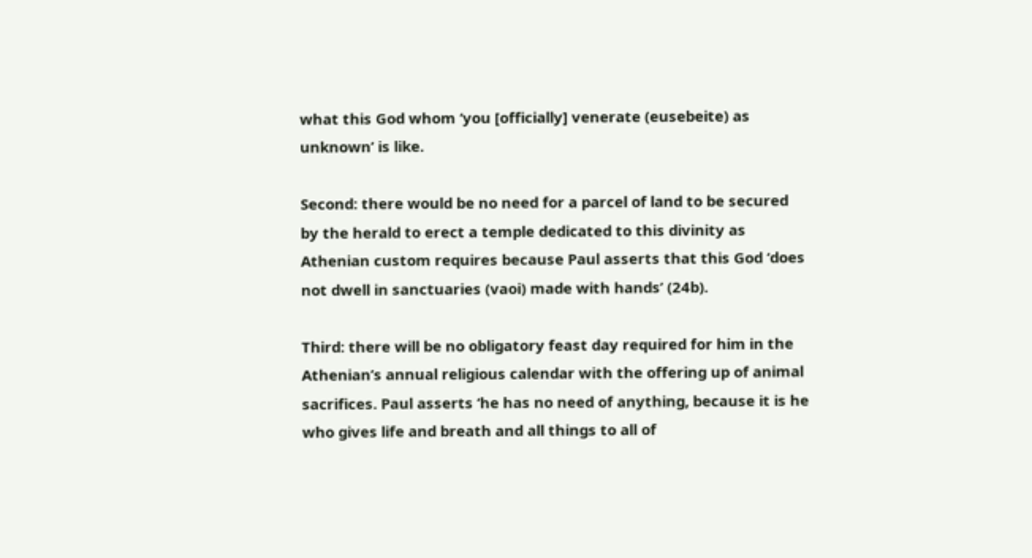what this God whom ‘you [officially] venerate (eusebeite) as unknown’ is like.

Second: there would be no need for a parcel of land to be secured by the herald to erect a temple dedicated to this divinity as Athenian custom requires because Paul asserts that this God ‘does not dwell in sanctuaries (vaoi) made with hands’ (24b).

Third: there will be no obligatory feast day required for him in the Athenian’s annual religious calendar with the offering up of animal sacrifices. Paul asserts ‘he has no need of anything, because it is he who gives life and breath and all things to all of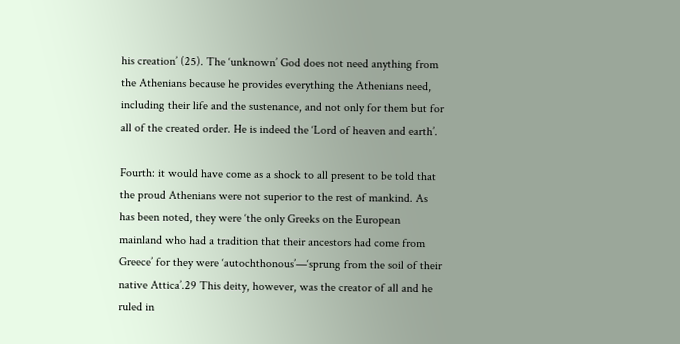his creation’ (25). The ‘unknown’ God does not need anything from the Athenians because he provides everything the Athenians need, including their life and the sustenance, and not only for them but for all of the created order. He is indeed the ‘Lord of heaven and earth’.

Fourth: it would have come as a shock to all present to be told that the proud Athenians were not superior to the rest of mankind. As has been noted, they were ‘the only Greeks on the European mainland who had a tradition that their ancestors had come from Greece’ for they were ‘autochthonous’—‘sprung from the soil of their native Attica’.29 This deity, however, was the creator of all and he ruled in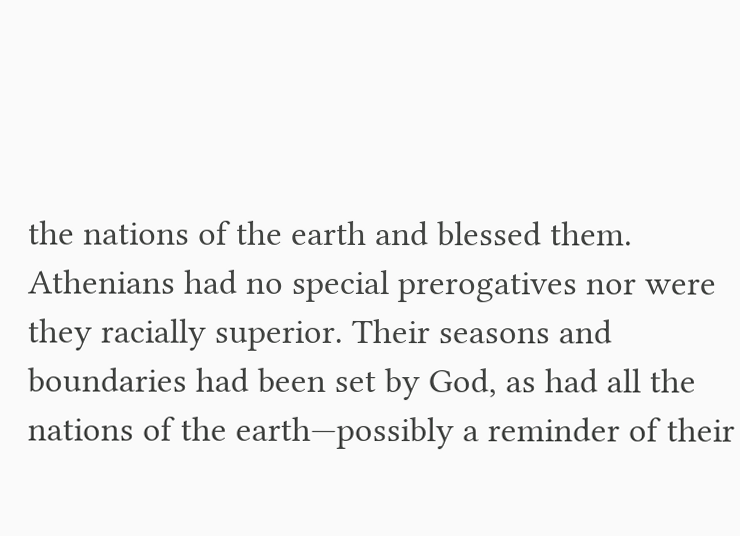the nations of the earth and blessed them. Athenians had no special prerogatives nor were they racially superior. Their seasons and boundaries had been set by God, as had all the nations of the earth—possibly a reminder of their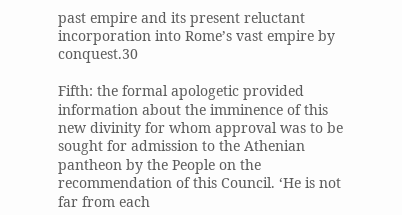past empire and its present reluctant incorporation into Rome’s vast empire by conquest.30

Fifth: the formal apologetic provided information about the imminence of this new divinity for whom approval was to be sought for admission to the Athenian pantheon by the People on the recommendation of this Council. ‘He is not far from each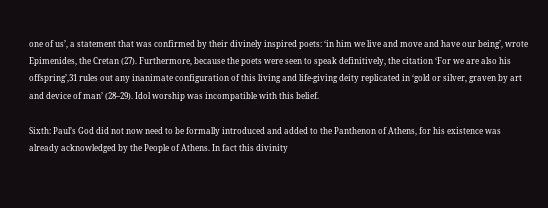one of us’, a statement that was confirmed by their divinely inspired poets: ‘in him we live and move and have our being’, wrote Epimenides, the Cretan (27). Furthermore, because the poets were seen to speak definitively, the citation ‘For we are also his offspring’,31 rules out any inanimate configuration of this living and life-giving deity replicated in ‘gold or silver, graven by art and device of man’ (28–29). Idol worship was incompatible with this belief.

Sixth: Paul’s God did not now need to be formally introduced and added to the Panthenon of Athens, for his existence was already acknowledged by the People of Athens. In fact this divinity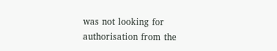was not looking for authorisation from the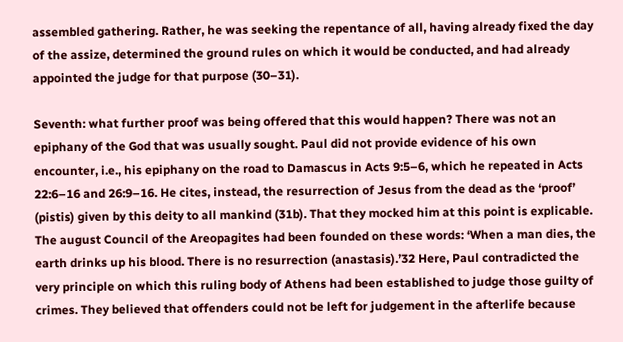assembled gathering. Rather, he was seeking the repentance of all, having already fixed the day of the assize, determined the ground rules on which it would be conducted, and had already appointed the judge for that purpose (30–31).

Seventh: what further proof was being offered that this would happen? There was not an epiphany of the God that was usually sought. Paul did not provide evidence of his own encounter, i.e., his epiphany on the road to Damascus in Acts 9:5–6, which he repeated in Acts 22:6–16 and 26:9–16. He cites, instead, the resurrection of Jesus from the dead as the ‘proof’ (pistis) given by this deity to all mankind (31b). That they mocked him at this point is explicable. The august Council of the Areopagites had been founded on these words: ‘When a man dies, the earth drinks up his blood. There is no resurrection (anastasis).’32 Here, Paul contradicted the very principle on which this ruling body of Athens had been established to judge those guilty of crimes. They believed that offenders could not be left for judgement in the afterlife because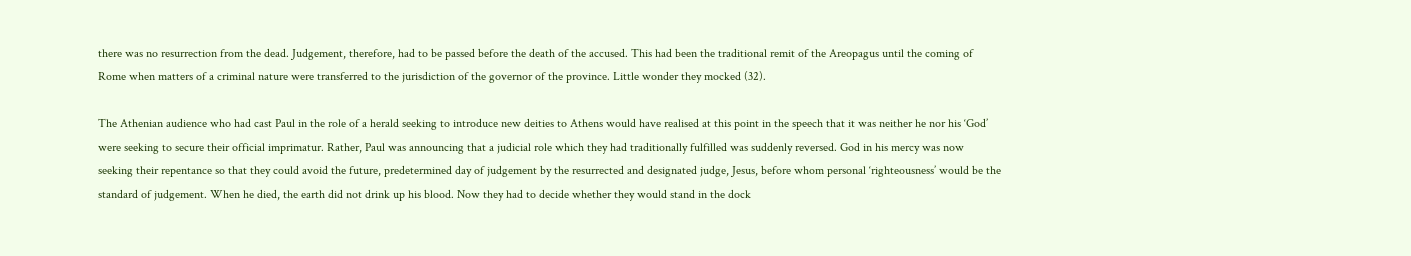there was no resurrection from the dead. Judgement, therefore, had to be passed before the death of the accused. This had been the traditional remit of the Areopagus until the coming of Rome when matters of a criminal nature were transferred to the jurisdiction of the governor of the province. Little wonder they mocked (32).

The Athenian audience who had cast Paul in the role of a herald seeking to introduce new deities to Athens would have realised at this point in the speech that it was neither he nor his ‘God’ were seeking to secure their official imprimatur. Rather, Paul was announcing that a judicial role which they had traditionally fulfilled was suddenly reversed. God in his mercy was now seeking their repentance so that they could avoid the future, predetermined day of judgement by the resurrected and designated judge, Jesus, before whom personal ‘righteousness’ would be the standard of judgement. When he died, the earth did not drink up his blood. Now they had to decide whether they would stand in the dock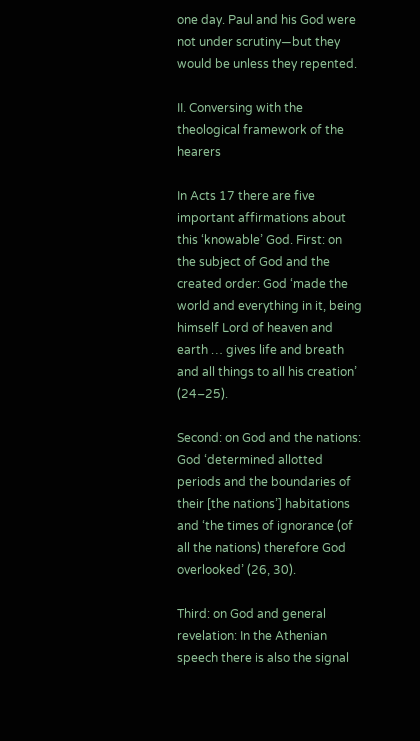one day. Paul and his God were not under scrutiny—but they would be unless they repented.

II. Conversing with the theological framework of the hearers

In Acts 17 there are five important affirmations about this ‘knowable’ God. First: on the subject of God and the created order: God ‘made the world and everything in it, being himself Lord of heaven and earth … gives life and breath and all things to all his creation’ (24–25).

Second: on God and the nations: God ‘determined allotted periods and the boundaries of their [the nations’] habitations and ‘the times of ignorance (of all the nations) therefore God overlooked’ (26, 30).

Third: on God and general revelation: In the Athenian speech there is also the signal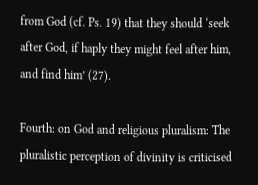from God (cf. Ps. 19) that they should ‘seek after God, if haply they might feel after him, and find him’ (27).

Fourth: on God and religious pluralism: The pluralistic perception of divinity is criticised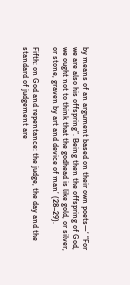by means of an argument based on their own poets—‘ “For we are also his offspring”. Being then the offspring of God, we ought not to think that the godhead is like gold, or silver, or stone, graven by art and device of man’ (28–29).

Fifth: on God and repentance: the judge, the day and the standard of judgement are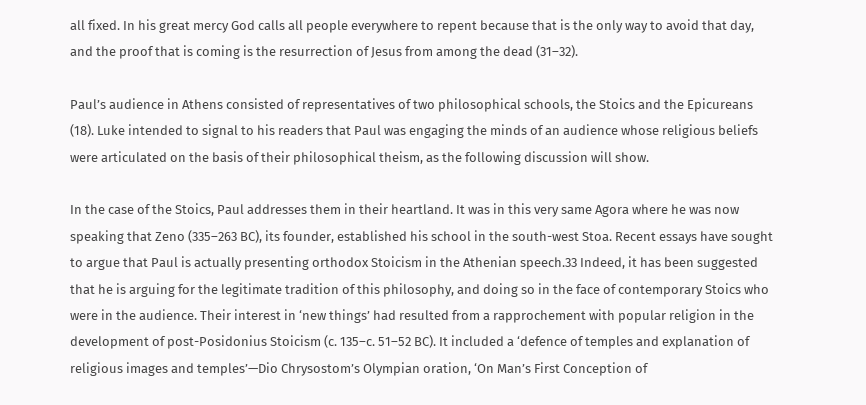all fixed. In his great mercy God calls all people everywhere to repent because that is the only way to avoid that day, and the proof that is coming is the resurrection of Jesus from among the dead (31–32).

Paul’s audience in Athens consisted of representatives of two philosophical schools, the Stoics and the Epicureans (18). Luke intended to signal to his readers that Paul was engaging the minds of an audience whose religious beliefs were articulated on the basis of their philosophical theism, as the following discussion will show.

In the case of the Stoics, Paul addresses them in their heartland. It was in this very same Agora where he was now speaking that Zeno (335–263 BC), its founder, established his school in the south-west Stoa. Recent essays have sought to argue that Paul is actually presenting orthodox Stoicism in the Athenian speech.33 Indeed, it has been suggested that he is arguing for the legitimate tradition of this philosophy, and doing so in the face of contemporary Stoics who were in the audience. Their interest in ‘new things’ had resulted from a rapprochement with popular religion in the development of post-Posidonius Stoicism (c. 135–c. 51–52 BC). It included a ‘defence of temples and explanation of religious images and temples’—Dio Chrysostom’s Olympian oration, ‘On Man’s First Conception of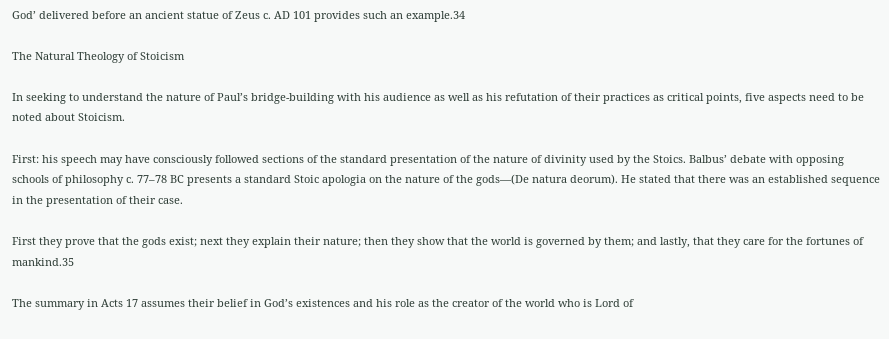God’ delivered before an ancient statue of Zeus c. AD 101 provides such an example.34

The Natural Theology of Stoicism

In seeking to understand the nature of Paul’s bridge-building with his audience as well as his refutation of their practices as critical points, five aspects need to be noted about Stoicism.

First: his speech may have consciously followed sections of the standard presentation of the nature of divinity used by the Stoics. Balbus’ debate with opposing schools of philosophy c. 77–78 BC presents a standard Stoic apologia on the nature of the gods—(De natura deorum). He stated that there was an established sequence in the presentation of their case.

First they prove that the gods exist; next they explain their nature; then they show that the world is governed by them; and lastly, that they care for the fortunes of mankind.35

The summary in Acts 17 assumes their belief in God’s existences and his role as the creator of the world who is Lord of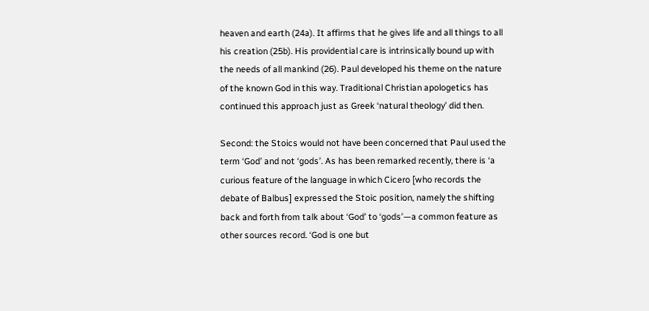heaven and earth (24a). It affirms that he gives life and all things to all his creation (25b). His providential care is intrinsically bound up with the needs of all mankind (26). Paul developed his theme on the nature of the known God in this way. Traditional Christian apologetics has continued this approach just as Greek ‘natural theology’ did then.

Second: the Stoics would not have been concerned that Paul used the term ‘God’ and not ‘gods’. As has been remarked recently, there is ‘a curious feature of the language in which Cicero [who records the debate of Balbus] expressed the Stoic position, namely the shifting back and forth from talk about ‘God’ to ‘gods’—a common feature as other sources record. ‘God is one but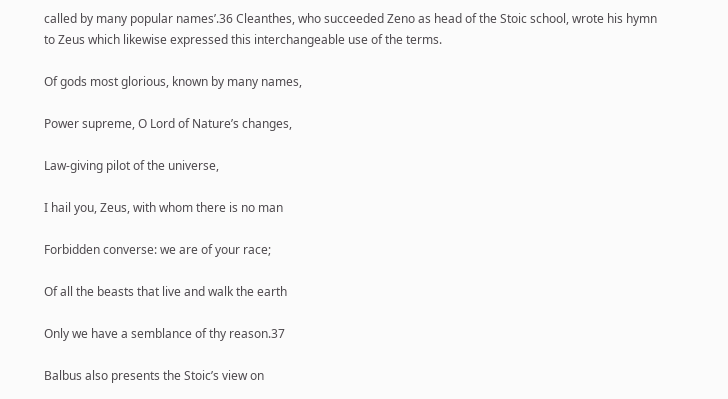called by many popular names’.36 Cleanthes, who succeeded Zeno as head of the Stoic school, wrote his hymn to Zeus which likewise expressed this interchangeable use of the terms.

Of gods most glorious, known by many names,

Power supreme, O Lord of Nature’s changes,

Law-giving pilot of the universe,

I hail you, Zeus, with whom there is no man

Forbidden converse: we are of your race;

Of all the beasts that live and walk the earth

Only we have a semblance of thy reason.37

Balbus also presents the Stoic’s view on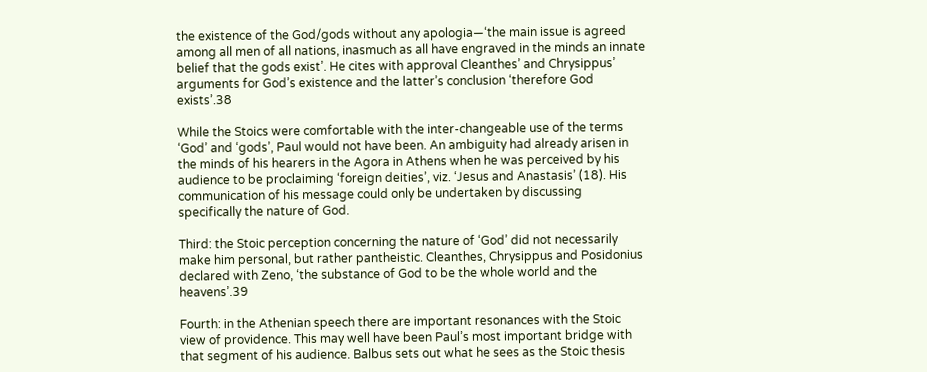the existence of the God/gods without any apologia—‘the main issue is agreed among all men of all nations, inasmuch as all have engraved in the minds an innate belief that the gods exist’. He cites with approval Cleanthes’ and Chrysippus’ arguments for God’s existence and the latter’s conclusion ‘therefore God exists’.38

While the Stoics were comfortable with the inter-changeable use of the terms ‘God’ and ‘gods’, Paul would not have been. An ambiguity had already arisen in the minds of his hearers in the Agora in Athens when he was perceived by his audience to be proclaiming ‘foreign deities’, viz. ‘Jesus and Anastasis’ (18). His communication of his message could only be undertaken by discussing specifically the nature of God.

Third: the Stoic perception concerning the nature of ‘God’ did not necessarily make him personal, but rather pantheistic. Cleanthes, Chrysippus and Posidonius declared with Zeno, ‘the substance of God to be the whole world and the heavens’.39

Fourth: in the Athenian speech there are important resonances with the Stoic view of providence. This may well have been Paul’s most important bridge with that segment of his audience. Balbus sets out what he sees as the Stoic thesis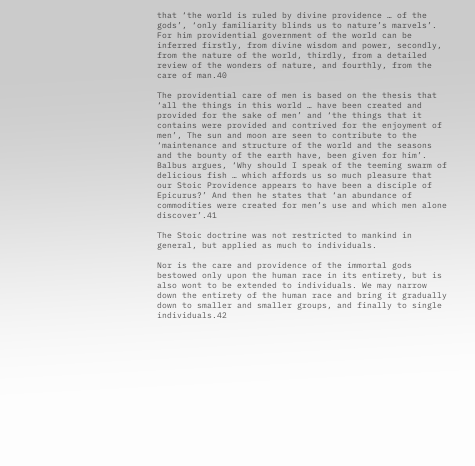that ‘the world is ruled by divine providence … of the gods’, ‘only familiarity blinds us to nature’s marvels’. For him providential government of the world can be inferred firstly, from divine wisdom and power, secondly, from the nature of the world, thirdly, from a detailed review of the wonders of nature, and fourthly, from the care of man.40

The providential care of men is based on the thesis that ‘all the things in this world … have been created and provided for the sake of men’ and ‘the things that it contains were provided and contrived for the enjoyment of men’, The sun and moon are seen to contribute to the ‘maintenance and structure of the world and the seasons and the bounty of the earth have, been given for him’. Balbus argues, ‘Why should I speak of the teeming swarm of delicious fish … which affords us so much pleasure that our Stoic Providence appears to have been a disciple of Epicurus?’ And then he states that ‘an abundance of commodities were created for men’s use and which men alone discover’.41

The Stoic doctrine was not restricted to mankind in general, but applied as much to individuals.

Nor is the care and providence of the immortal gods bestowed only upon the human race in its entirety, but is also wont to be extended to individuals. We may narrow down the entirety of the human race and bring it gradually down to smaller and smaller groups, and finally to single individuals.42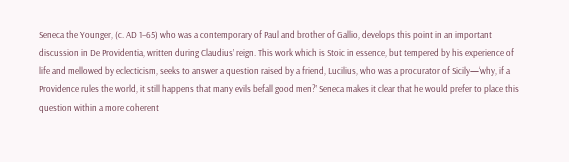Seneca the Younger, (c. AD 1–65) who was a contemporary of Paul and brother of Gallio, develops this point in an important discussion in De Providentia, written during Claudius’ reign. This work which is Stoic in essence, but tempered by his experience of life and mellowed by eclecticism, seeks to answer a question raised by a friend, Lucilius, who was a procurator of Sicily—‘why, if a Providence rules the world, it still happens that many evils befall good men?’ Seneca makes it clear that he would prefer to place this question within a more coherent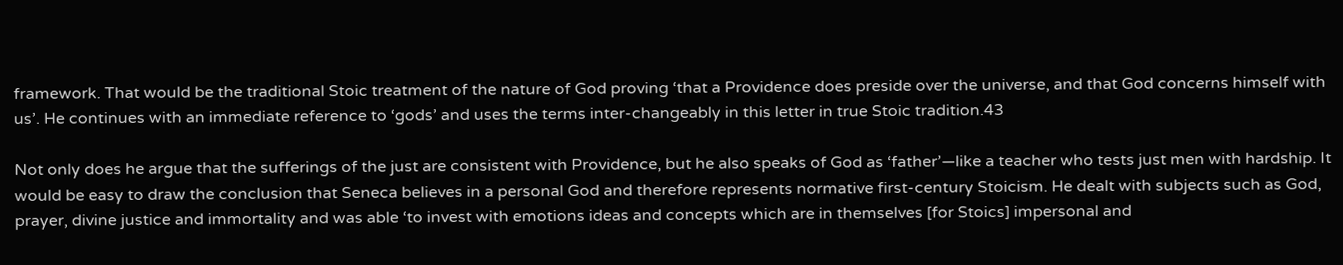framework. That would be the traditional Stoic treatment of the nature of God proving ‘that a Providence does preside over the universe, and that God concerns himself with us’. He continues with an immediate reference to ‘gods’ and uses the terms inter-changeably in this letter in true Stoic tradition.43

Not only does he argue that the sufferings of the just are consistent with Providence, but he also speaks of God as ‘father’—like a teacher who tests just men with hardship. It would be easy to draw the conclusion that Seneca believes in a personal God and therefore represents normative first-century Stoicism. He dealt with subjects such as God, prayer, divine justice and immortality and was able ‘to invest with emotions ideas and concepts which are in themselves [for Stoics] impersonal and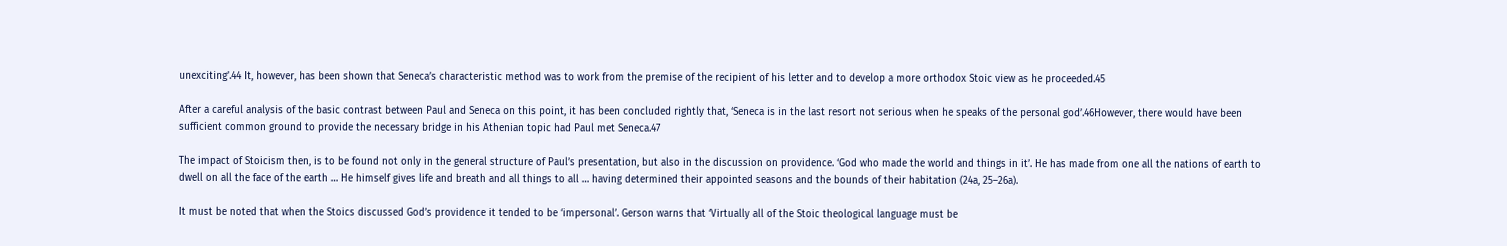unexciting’.44 It, however, has been shown that Seneca’s characteristic method was to work from the premise of the recipient of his letter and to develop a more orthodox Stoic view as he proceeded.45

After a careful analysis of the basic contrast between Paul and Seneca on this point, it has been concluded rightly that, ‘Seneca is in the last resort not serious when he speaks of the personal god’.46However, there would have been sufficient common ground to provide the necessary bridge in his Athenian topic had Paul met Seneca.47

The impact of Stoicism then, is to be found not only in the general structure of Paul’s presentation, but also in the discussion on providence. ‘God who made the world and things in it’. He has made from one all the nations of earth to dwell on all the face of the earth … He himself gives life and breath and all things to all … having determined their appointed seasons and the bounds of their habitation (24a, 25–26a).

It must be noted that when the Stoics discussed God’s providence it tended to be ‘impersonal’. Gerson warns that ‘Virtually all of the Stoic theological language must be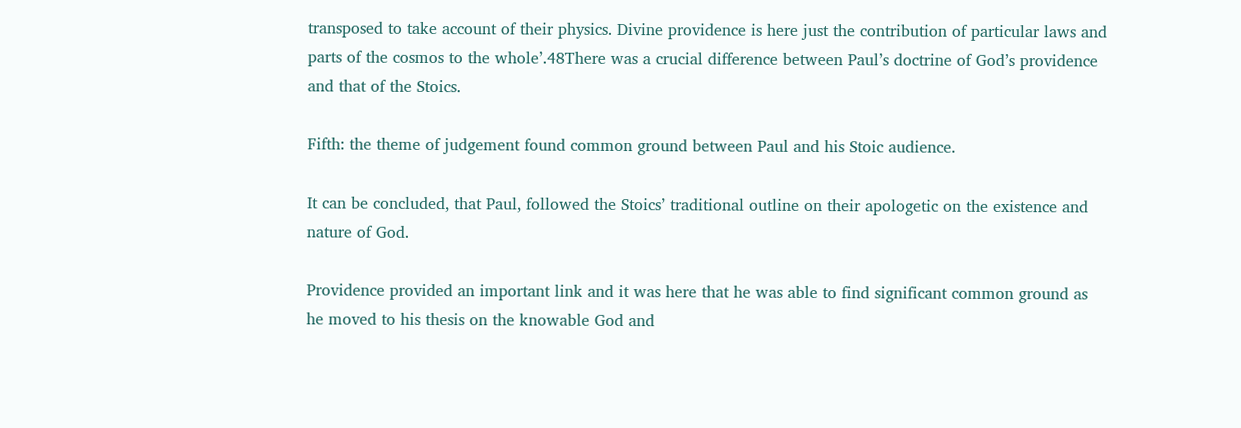transposed to take account of their physics. Divine providence is here just the contribution of particular laws and parts of the cosmos to the whole’.48There was a crucial difference between Paul’s doctrine of God’s providence and that of the Stoics.

Fifth: the theme of judgement found common ground between Paul and his Stoic audience.

It can be concluded, that Paul, followed the Stoics’ traditional outline on their apologetic on the existence and nature of God.

Providence provided an important link and it was here that he was able to find significant common ground as he moved to his thesis on the knowable God and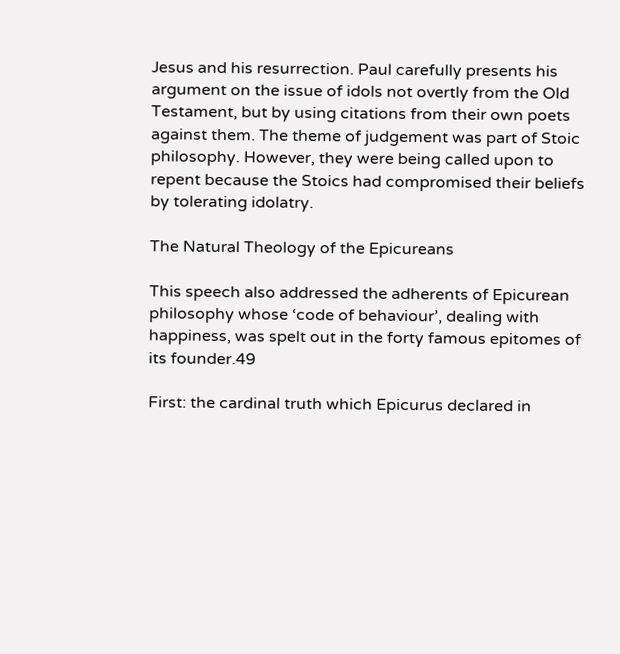Jesus and his resurrection. Paul carefully presents his argument on the issue of idols not overtly from the Old Testament, but by using citations from their own poets against them. The theme of judgement was part of Stoic philosophy. However, they were being called upon to repent because the Stoics had compromised their beliefs by tolerating idolatry.

The Natural Theology of the Epicureans

This speech also addressed the adherents of Epicurean philosophy whose ‘code of behaviour’, dealing with happiness, was spelt out in the forty famous epitomes of its founder.49

First: the cardinal truth which Epicurus declared in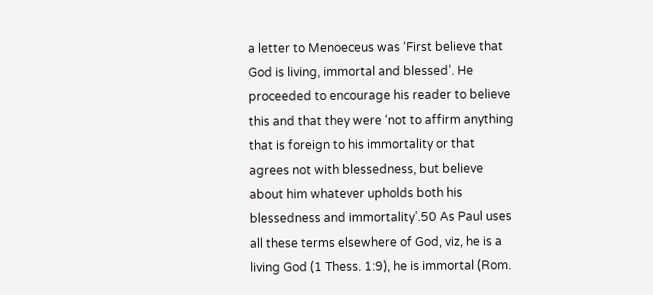a letter to Menoeceus was ‘First believe that God is living, immortal and blessed’. He proceeded to encourage his reader to believe this and that they were ‘not to affirm anything that is foreign to his immortality or that agrees not with blessedness, but believe about him whatever upholds both his blessedness and immortality’.50 As Paul uses all these terms elsewhere of God, viz, he is a living God (1 Thess. 1:9), he is immortal (Rom.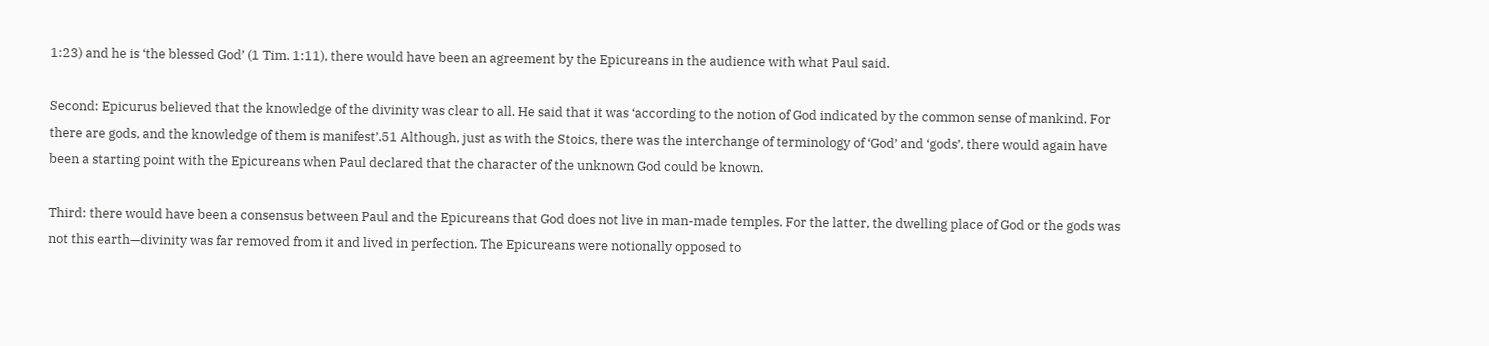1:23) and he is ‘the blessed God’ (1 Tim. 1:11), there would have been an agreement by the Epicureans in the audience with what Paul said.

Second: Epicurus believed that the knowledge of the divinity was clear to all. He said that it was ‘according to the notion of God indicated by the common sense of mankind. For there are gods, and the knowledge of them is manifest’.51 Although, just as with the Stoics, there was the interchange of terminology of ‘God’ and ‘gods’, there would again have been a starting point with the Epicureans when Paul declared that the character of the unknown God could be known.

Third: there would have been a consensus between Paul and the Epicureans that God does not live in man-made temples. For the latter, the dwelling place of God or the gods was not this earth—divinity was far removed from it and lived in perfection. The Epicureans were notionally opposed to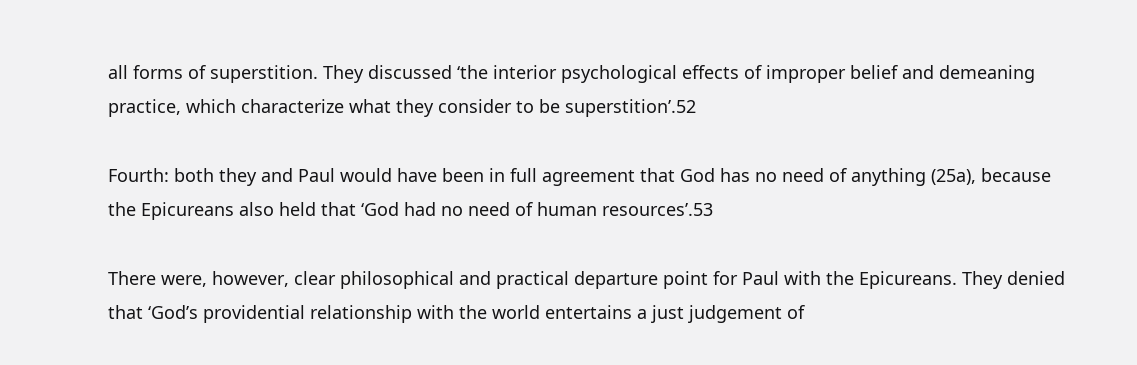all forms of superstition. They discussed ‘the interior psychological effects of improper belief and demeaning practice, which characterize what they consider to be superstition’.52

Fourth: both they and Paul would have been in full agreement that God has no need of anything (25a), because the Epicureans also held that ‘God had no need of human resources’.53

There were, however, clear philosophical and practical departure point for Paul with the Epicureans. They denied that ‘God’s providential relationship with the world entertains a just judgement of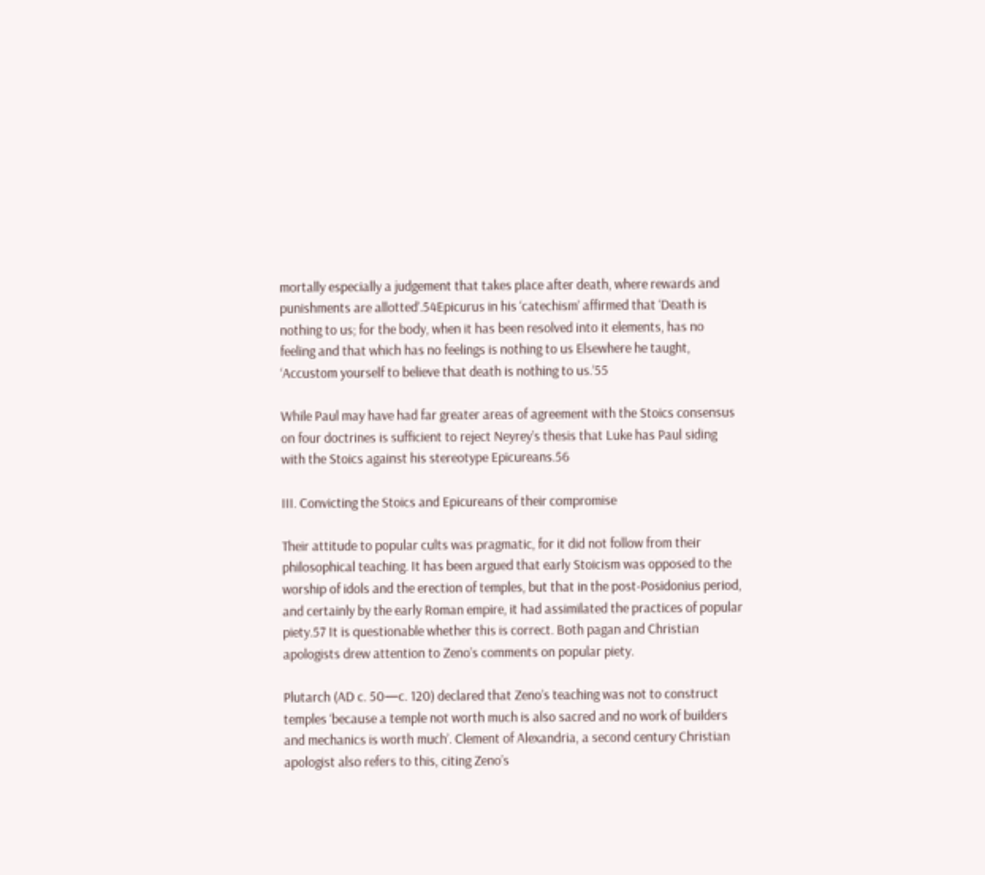mortally especially a judgement that takes place after death, where rewards and punishments are allotted’.54Epicurus in his ‘catechism’ affirmed that ‘Death is nothing to us; for the body, when it has been resolved into it elements, has no feeling and that which has no feelings is nothing to us Elsewhere he taught, ‘Accustom yourself to believe that death is nothing to us.’55

While Paul may have had far greater areas of agreement with the Stoics consensus on four doctrines is sufficient to reject Neyrey’s thesis that Luke has Paul siding with the Stoics against his stereotype Epicureans.56

III. Convicting the Stoics and Epicureans of their compromise

Their attitude to popular cults was pragmatic, for it did not follow from their philosophical teaching. It has been argued that early Stoicism was opposed to the worship of idols and the erection of temples, but that in the post-Posidonius period, and certainly by the early Roman empire, it had assimilated the practices of popular piety.57 It is questionable whether this is correct. Both pagan and Christian apologists drew attention to Zeno’s comments on popular piety.

Plutarch (AD c. 50—c. 120) declared that Zeno’s teaching was not to construct temples ‘because a temple not worth much is also sacred and no work of builders and mechanics is worth much’. Clement of Alexandria, a second century Christian apologist also refers to this, citing Zeno’s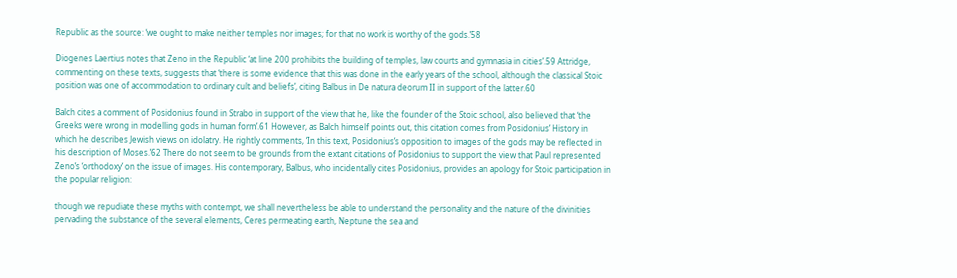Republic as the source: ‘we ought to make neither temples nor images; for that no work is worthy of the gods.’58

Diogenes Laertius notes that Zeno in the Republic ‘at line 200 prohibits the building of temples, law courts and gymnasia in cities’.59 Attridge, commenting on these texts, suggests that ‘there is some evidence that this was done in the early years of the school, although the classical Stoic position was one of accommodation to ordinary cult and beliefs’, citing Balbus in De natura deorum II in support of the latter.60

Balch cites a comment of Posidonius found in Strabo in support of the view that he, like the founder of the Stoic school, also believed that ‘the Greeks were wrong in modelling gods in human form’.61 However, as Balch himself points out, this citation comes from Posidonius’ History in which he describes Jewish views on idolatry. He rightly comments, ‘In this text, Posidonius’s opposition to images of the gods may be reflected in his description of Moses.’62 There do not seem to be grounds from the extant citations of Posidonius to support the view that Paul represented Zeno’s ‘orthodoxy’ on the issue of images. His contemporary, Balbus, who incidentally cites Posidonius, provides an apology for Stoic participation in the popular religion:

though we repudiate these myths with contempt, we shall nevertheless be able to understand the personality and the nature of the divinities pervading the substance of the several elements, Ceres permeating earth, Neptune the sea and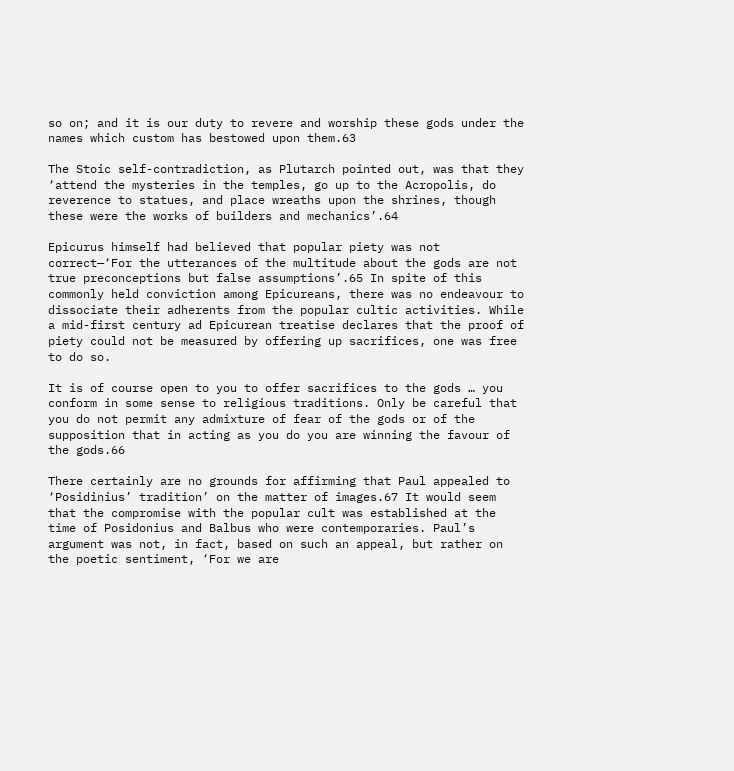so on; and it is our duty to revere and worship these gods under the names which custom has bestowed upon them.63

The Stoic self-contradiction, as Plutarch pointed out, was that they ‘attend the mysteries in the temples, go up to the Acropolis, do reverence to statues, and place wreaths upon the shrines, though these were the works of builders and mechanics’.64

Epicurus himself had believed that popular piety was not correct—‘For the utterances of the multitude about the gods are not true preconceptions but false assumptions’.65 In spite of this commonly held conviction among Epicureans, there was no endeavour to dissociate their adherents from the popular cultic activities. While a mid-first century ad Epicurean treatise declares that the proof of piety could not be measured by offering up sacrifices, one was free to do so.

It is of course open to you to offer sacrifices to the gods … you conform in some sense to religious traditions. Only be careful that you do not permit any admixture of fear of the gods or of the supposition that in acting as you do you are winning the favour of the gods.66

There certainly are no grounds for affirming that Paul appealed to ‘Posidinius’ tradition’ on the matter of images.67 It would seem that the compromise with the popular cult was established at the time of Posidonius and Balbus who were contemporaries. Paul’s argument was not, in fact, based on such an appeal, but rather on the poetic sentiment, ‘For we are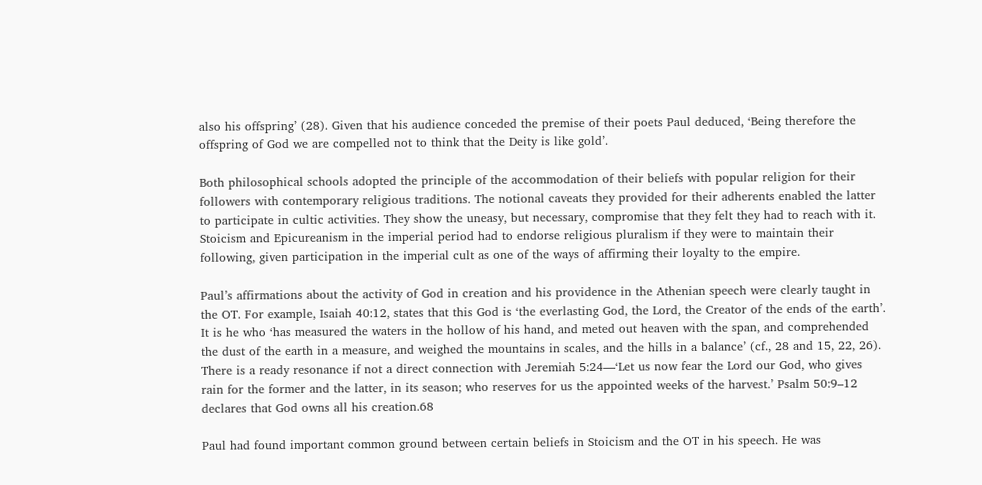also his offspring’ (28). Given that his audience conceded the premise of their poets Paul deduced, ‘Being therefore the offspring of God we are compelled not to think that the Deity is like gold’.

Both philosophical schools adopted the principle of the accommodation of their beliefs with popular religion for their followers with contemporary religious traditions. The notional caveats they provided for their adherents enabled the latter to participate in cultic activities. They show the uneasy, but necessary, compromise that they felt they had to reach with it. Stoicism and Epicureanism in the imperial period had to endorse religious pluralism if they were to maintain their following, given participation in the imperial cult as one of the ways of affirming their loyalty to the empire.

Paul’s affirmations about the activity of God in creation and his providence in the Athenian speech were clearly taught in the OT. For example, Isaiah 40:12, states that this God is ‘the everlasting God, the Lord, the Creator of the ends of the earth’. It is he who ‘has measured the waters in the hollow of his hand, and meted out heaven with the span, and comprehended the dust of the earth in a measure, and weighed the mountains in scales, and the hills in a balance’ (cf., 28 and 15, 22, 26). There is a ready resonance if not a direct connection with Jeremiah 5:24—‘Let us now fear the Lord our God, who gives rain for the former and the latter, in its season; who reserves for us the appointed weeks of the harvest.’ Psalm 50:9–12 declares that God owns all his creation.68

Paul had found important common ground between certain beliefs in Stoicism and the OT in his speech. He was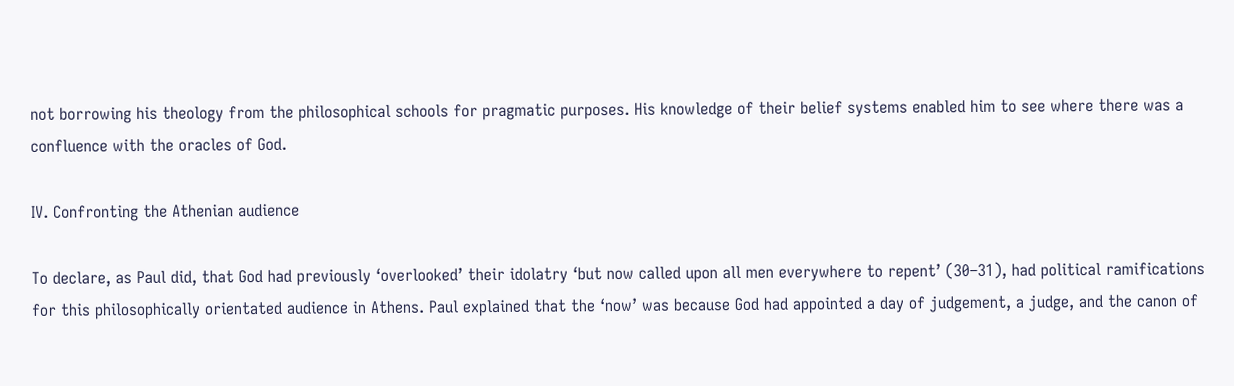not borrowing his theology from the philosophical schools for pragmatic purposes. His knowledge of their belief systems enabled him to see where there was a confluence with the oracles of God.

IV. Confronting the Athenian audience

To declare, as Paul did, that God had previously ‘overlooked’ their idolatry ‘but now called upon all men everywhere to repent’ (30–31), had political ramifications for this philosophically orientated audience in Athens. Paul explained that the ‘now’ was because God had appointed a day of judgement, a judge, and the canon of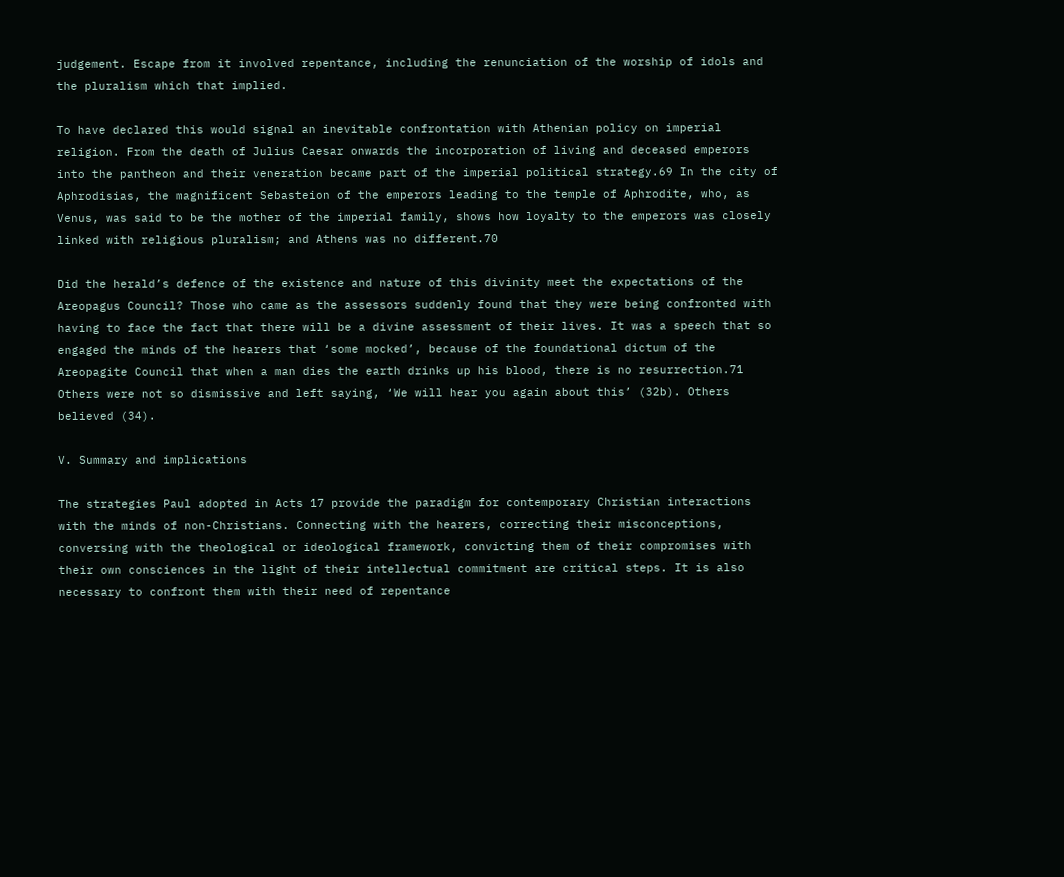judgement. Escape from it involved repentance, including the renunciation of the worship of idols and the pluralism which that implied.

To have declared this would signal an inevitable confrontation with Athenian policy on imperial religion. From the death of Julius Caesar onwards the incorporation of living and deceased emperors into the pantheon and their veneration became part of the imperial political strategy.69 In the city of Aphrodisias, the magnificent Sebasteion of the emperors leading to the temple of Aphrodite, who, as Venus, was said to be the mother of the imperial family, shows how loyalty to the emperors was closely linked with religious pluralism; and Athens was no different.70

Did the herald’s defence of the existence and nature of this divinity meet the expectations of the Areopagus Council? Those who came as the assessors suddenly found that they were being confronted with having to face the fact that there will be a divine assessment of their lives. It was a speech that so engaged the minds of the hearers that ‘some mocked’, because of the foundational dictum of the Areopagite Council that when a man dies the earth drinks up his blood, there is no resurrection.71 Others were not so dismissive and left saying, ‘We will hear you again about this’ (32b). Others believed (34).

V. Summary and implications

The strategies Paul adopted in Acts 17 provide the paradigm for contemporary Christian interactions with the minds of non-Christians. Connecting with the hearers, correcting their misconceptions, conversing with the theological or ideological framework, convicting them of their compromises with their own consciences in the light of their intellectual commitment are critical steps. It is also necessary to confront them with their need of repentance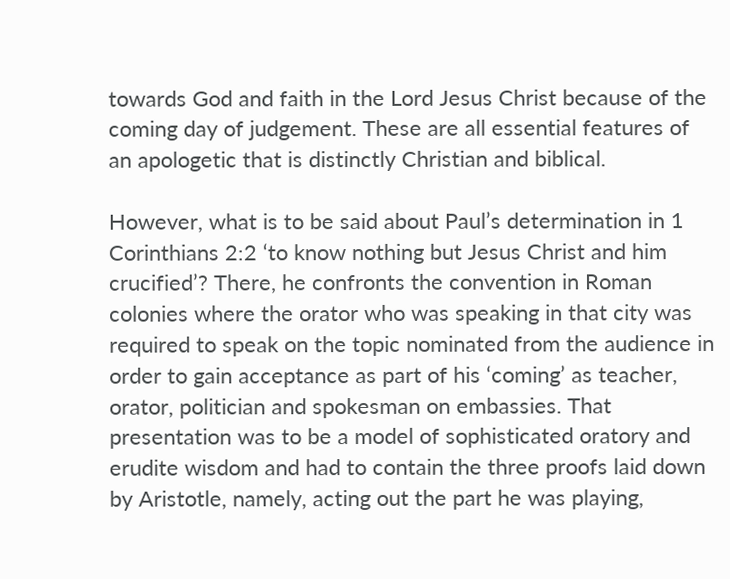towards God and faith in the Lord Jesus Christ because of the coming day of judgement. These are all essential features of an apologetic that is distinctly Christian and biblical.

However, what is to be said about Paul’s determination in 1 Corinthians 2:2 ‘to know nothing but Jesus Christ and him crucified’? There, he confronts the convention in Roman colonies where the orator who was speaking in that city was required to speak on the topic nominated from the audience in order to gain acceptance as part of his ‘coming’ as teacher, orator, politician and spokesman on embassies. That presentation was to be a model of sophisticated oratory and erudite wisdom and had to contain the three proofs laid down by Aristotle, namely, acting out the part he was playing,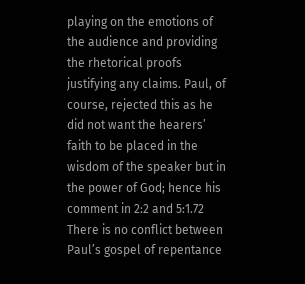playing on the emotions of the audience and providing the rhetorical proofs justifying any claims. Paul, of course, rejected this as he did not want the hearers’ faith to be placed in the wisdom of the speaker but in the power of God; hence his comment in 2:2 and 5:1.72 There is no conflict between Paul’s gospel of repentance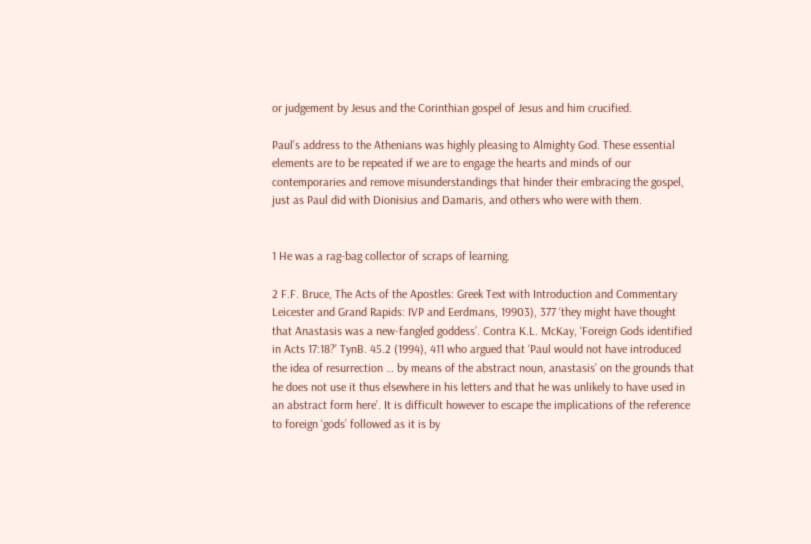or judgement by Jesus and the Corinthian gospel of Jesus and him crucified.

Paul’s address to the Athenians was highly pleasing to Almighty God. These essential elements are to be repeated if we are to engage the hearts and minds of our contemporaries and remove misunderstandings that hinder their embracing the gospel, just as Paul did with Dionisius and Damaris, and others who were with them.


1 He was a rag-bag collector of scraps of learning.

2 F.F. Bruce, The Acts of the Apostles: Greek Text with Introduction and Commentary Leicester and Grand Rapids: IVP and Eerdmans, 19903), 377 ‘they might have thought that Anastasis was a new-fangled goddess’. Contra K.L. McKay, ‘Foreign Gods identified in Acts 17:18?’ TynB. 45.2 (1994), 411 who argued that ‘Paul would not have introduced the idea of resurrection … by means of the abstract noun, anastasis’ on the grounds that he does not use it thus elsewhere in his letters and that he was unlikely to have used in an abstract form here’. It is difficult however to escape the implications of the reference to foreign ‘gods’ followed as it is by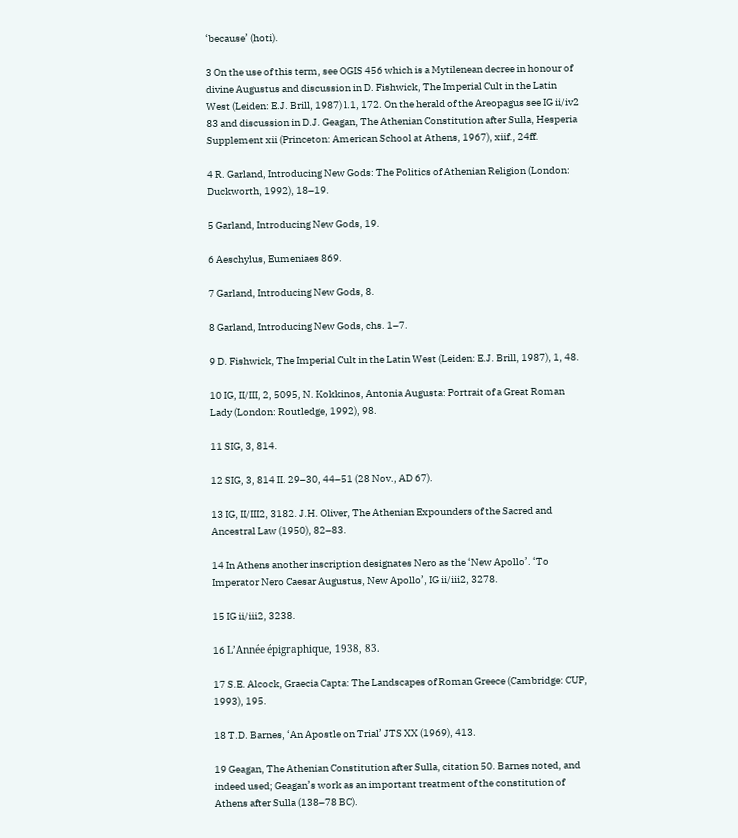‘because’ (hoti).

3 On the use of this term, see OGIS 456 which is a Mytilenean decree in honour of divine Augustus and discussion in D. Fishwick, The Imperial Cult in the Latin West (Leiden: E.J. Brill, 1987) l.1, 172. On the herald of the Areopagus see IG ii/iv2 83 and discussion in D.J. Geagan, The Athenian Constitution after Sulla, Hesperia Supplement xii (Princeton: American School at Athens, 1967), xiif., 24ff.

4 R. Garland, Introducing New Gods: The Politics of Athenian Religion (London: Duckworth, 1992), 18–19.

5 Garland, Introducing New Gods, 19.

6 Aeschylus, Eumeniaes 869.

7 Garland, Introducing New Gods, 8.

8 Garland, Introducing New Gods, chs. 1–7.

9 D. Fishwick, The Imperial Cult in the Latin West (Leiden: E.J. Brill, 1987), 1, 48.

10 IG, II/III, 2, 5095, N. Kokkinos, Antonia Augusta: Portrait of a Great Roman Lady (London: Routledge, 1992), 98.

11 SIG, 3, 814.

12 SIG, 3, 814 II. 29–30, 44–51 (28 Nov., AD 67).

13 IG, II/III2, 3182. J.H. Oliver, The Athenian Expounders of the Sacred and Ancestral Law (1950), 82–83.

14 In Athens another inscription designates Nero as the ‘New Apollo’. ‘To Imperator Nero Caesar Augustus, New Apollo’, IG ii/iii2, 3278.

15 IG ii/iii2, 3238.

16 L’Année épigraphique, 1938, 83.

17 S.E. Alcock, Graecia Capta: The Landscapes of Roman Greece (Cambridge: CUP, 1993), 195.

18 T.D. Barnes, ‘An Apostle on Trial’ JTS XX (1969), 413.

19 Geagan, The Athenian Constitution after Sulla, citation 50. Barnes noted, and indeed used; Geagan’s work as an important treatment of the constitution of Athens after Sulla (138–78 BC).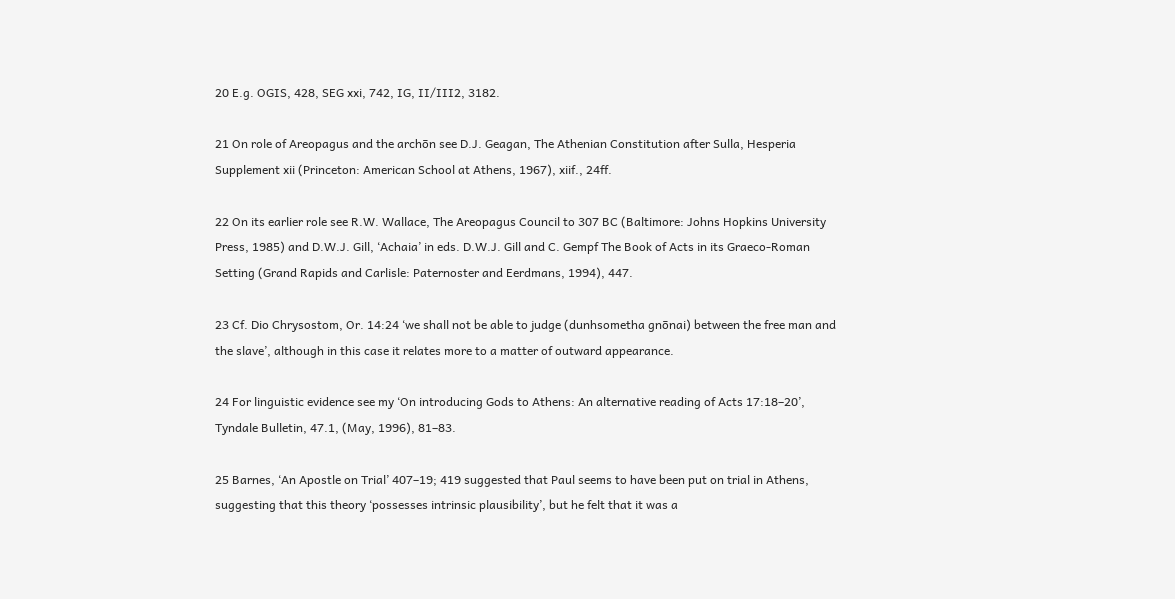20 E.g. OGIS, 428, SEG xxi, 742, IG, II/III2, 3182.

21 On role of Areopagus and the archōn see D.J. Geagan, The Athenian Constitution after Sulla, Hesperia Supplement xii (Princeton: American School at Athens, 1967), xiif., 24ff.

22 On its earlier role see R.W. Wallace, The Areopagus Council to 307 BC (Baltimore: Johns Hopkins University Press, 1985) and D.W.J. Gill, ‘Achaia’ in eds. D.W.J. Gill and C. Gempf The Book of Acts in its Graeco-Roman Setting (Grand Rapids and Carlisle: Paternoster and Eerdmans, 1994), 447.

23 Cf. Dio Chrysostom, Or. 14:24 ‘we shall not be able to judge (dunhsometha gnōnai) between the free man and the slave’, although in this case it relates more to a matter of outward appearance.

24 For linguistic evidence see my ‘On introducing Gods to Athens: An alternative reading of Acts 17:18–20’, Tyndale Bulletin, 47.1, (May, 1996), 81–83.

25 Barnes, ‘An Apostle on Trial’ 407–19; 419 suggested that Paul seems to have been put on trial in Athens, suggesting that this theory ‘possesses intrinsic plausibility’, but he felt that it was a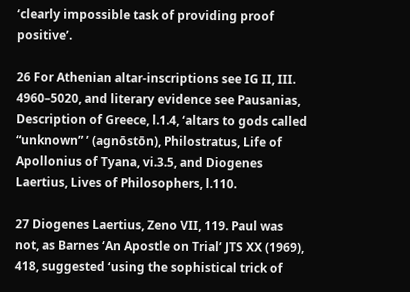‘clearly impossible task of providing proof positive’.

26 For Athenian altar-inscriptions see IG II, III. 4960–5020, and literary evidence see Pausanias, Description of Greece, l.1.4, ‘altars to gods called “unknown” ’ (agnōstōn), Philostratus, Life of Apollonius of Tyana, vi.3.5, and Diogenes Laertius, Lives of Philosophers, l.110.

27 Diogenes Laertius, Zeno VII, 119. Paul was not, as Barnes ‘An Apostle on Trial’ JTS XX (1969), 418, suggested ‘using the sophistical trick of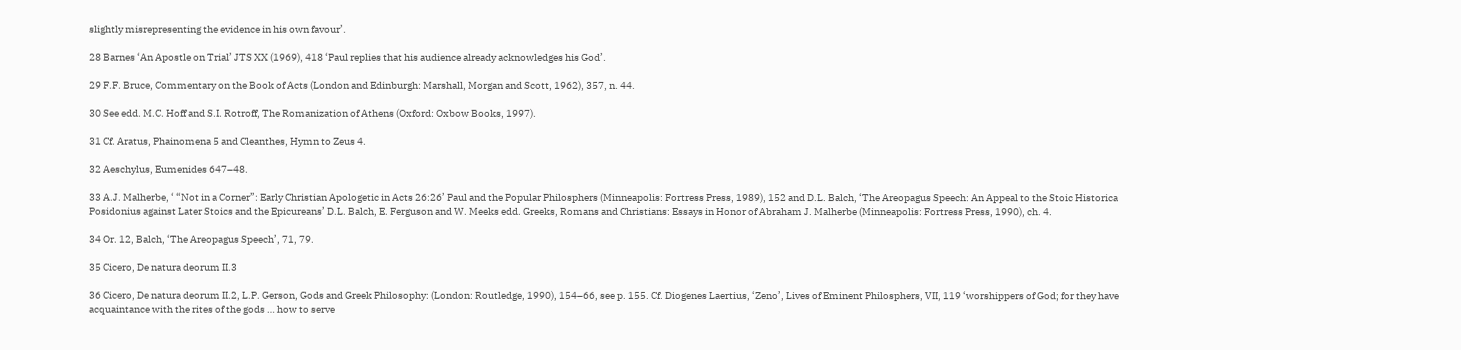slightly misrepresenting the evidence in his own favour’.

28 Barnes ‘An Apostle on Trial’ JTS XX (1969), 418 ‘Paul replies that his audience already acknowledges his God’.

29 F.F. Bruce, Commentary on the Book of Acts (London and Edinburgh: Marshall, Morgan and Scott, 1962), 357, n. 44.

30 See edd. M.C. Hoff and S.I. Rotroff, The Romanization of Athens (Oxford: Oxbow Books, 1997).

31 Cf. Aratus, Phainomena 5 and Cleanthes, Hymn to Zeus 4.

32 Aeschylus, Eumenides 647–48.

33 A.J. Malherbe, ‘ “Not in a Corner”: Early Christian Apologetic in Acts 26:26’ Paul and the Popular Philosphers (Minneapolis: Fortress Press, 1989), 152 and D.L. Balch, ‘The Areopagus Speech: An Appeal to the Stoic Historica Posidonius against Later Stoics and the Epicureans’ D.L. Balch, E. Ferguson and W. Meeks edd. Greeks, Romans and Christians: Essays in Honor of Abraham J. Malherbe (Minneapolis: Fortress Press, 1990), ch. 4.

34 Or. 12, Balch, ‘The Areopagus Speech’, 71, 79.

35 Cicero, De natura deorum II.3

36 Cicero, De natura deorum II.2, L.P. Gerson, Gods and Greek Philosophy: (London: Routledge, 1990), 154–66, see p. 155. Cf. Diogenes Laertius, ‘Zeno’, Lives of Eminent Philosphers, VII, 119 ‘worshippers of God; for they have acquaintance with the rites of the gods … how to serve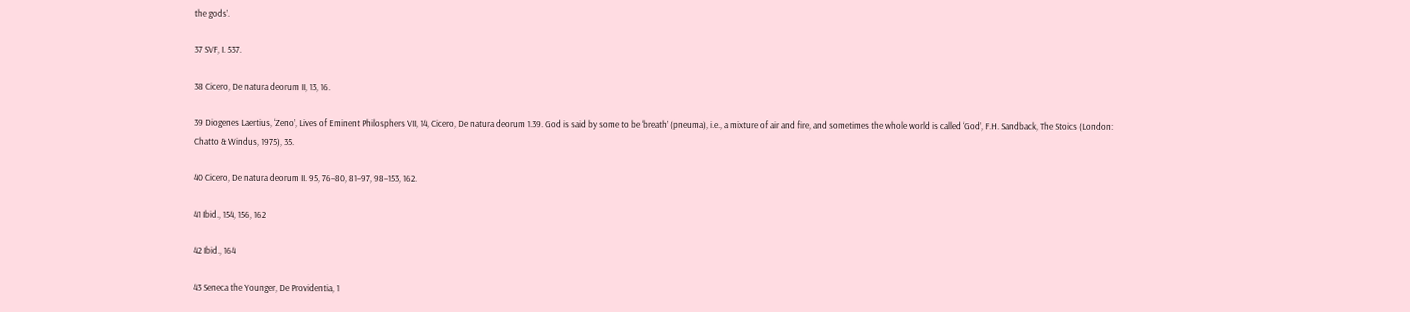the gods’.

37 SVF, I. 537.

38 Cicero, De natura deorum II, 13, 16.

39 Diogenes Laertius, ‘Zeno’, Lives of Eminent Philosphers VII, 14, Cicero, De natura deorum 1.39. God is said by some to be ‘breath’ (pneuma), i.e., a mixture of air and fire, and sometimes the whole world is called ‘God’, F.H. Sandback, The Stoics (London: Chatto & Windus, 1975), 35.

40 Cicero, De natura deorum II. 95, 76–80, 81–97, 98–153, 162.

41 Ibid., 154, 156, 162

42 Ibid., 164

43 Seneca the Younger, De Providentia, 1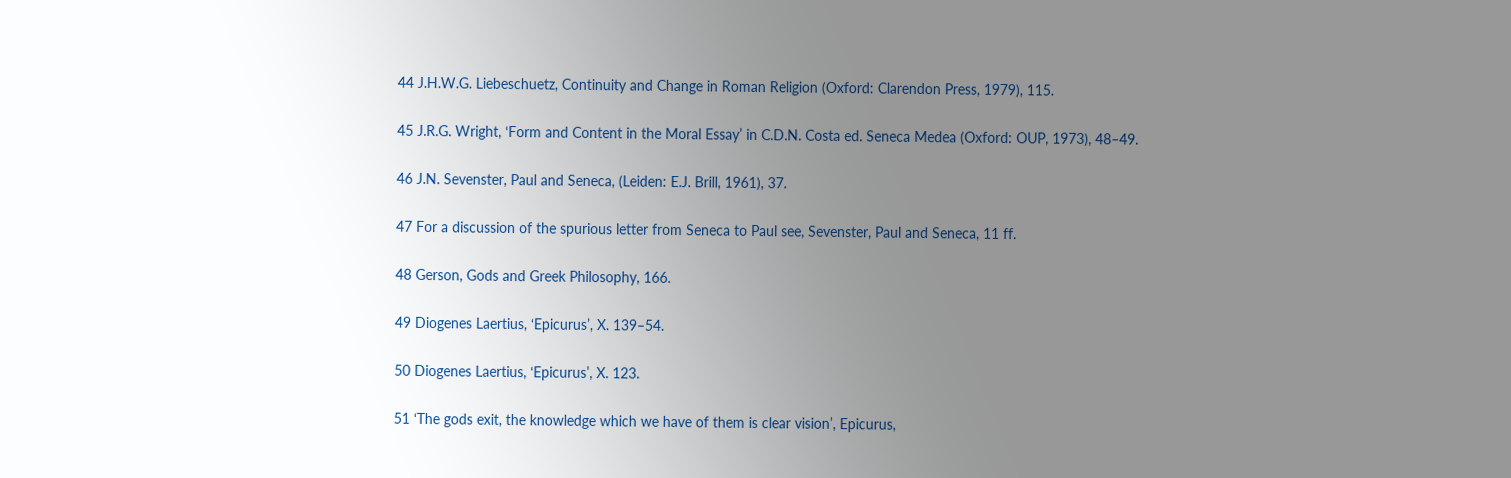44 J.H.W.G. Liebeschuetz, Continuity and Change in Roman Religion (Oxford: Clarendon Press, 1979), 115.

45 J.R.G. Wright, ‘Form and Content in the Moral Essay’ in C.D.N. Costa ed. Seneca Medea (Oxford: OUP, 1973), 48–49.

46 J.N. Sevenster, Paul and Seneca, (Leiden: E.J. Brill, 1961), 37.

47 For a discussion of the spurious letter from Seneca to Paul see, Sevenster, Paul and Seneca, 11 ff.

48 Gerson, Gods and Greek Philosophy, 166.

49 Diogenes Laertius, ‘Epicurus’, X. 139–54.

50 Diogenes Laertius, ‘Epicurus’, X. 123.

51 ‘The gods exit, the knowledge which we have of them is clear vision’, Epicurus,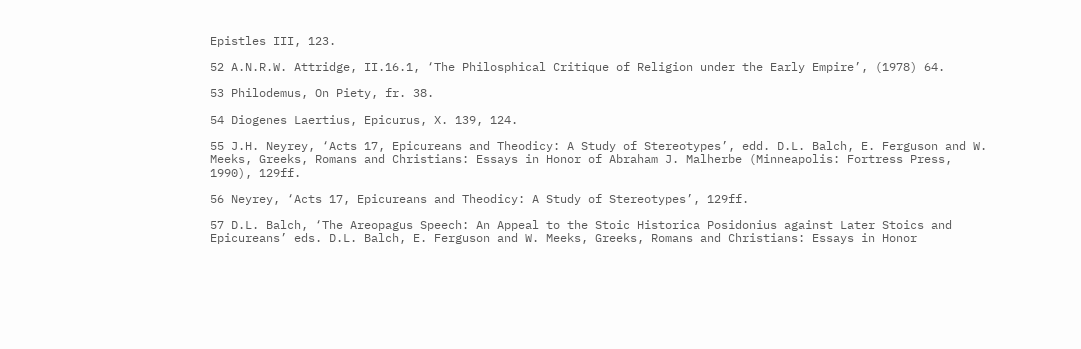Epistles III, 123.

52 A.N.R.W. Attridge, II.16.1, ‘The Philosphical Critique of Religion under the Early Empire’, (1978) 64.

53 Philodemus, On Piety, fr. 38.

54 Diogenes Laertius, Epicurus, X. 139, 124.

55 J.H. Neyrey, ‘Acts 17, Epicureans and Theodicy: A Study of Stereotypes’, edd. D.L. Balch, E. Ferguson and W. Meeks, Greeks, Romans and Christians: Essays in Honor of Abraham J. Malherbe (Minneapolis: Fortress Press, 1990), 129ff.

56 Neyrey, ‘Acts 17, Epicureans and Theodicy: A Study of Stereotypes’, 129ff.

57 D.L. Balch, ‘The Areopagus Speech: An Appeal to the Stoic Historica Posidonius against Later Stoics and Epicureans’ eds. D.L. Balch, E. Ferguson and W. Meeks, Greeks, Romans and Christians: Essays in Honor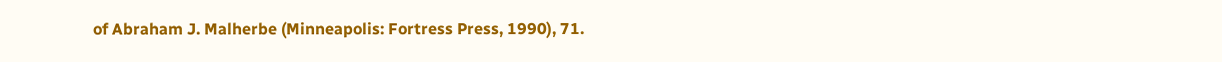of Abraham J. Malherbe (Minneapolis: Fortress Press, 1990), 71.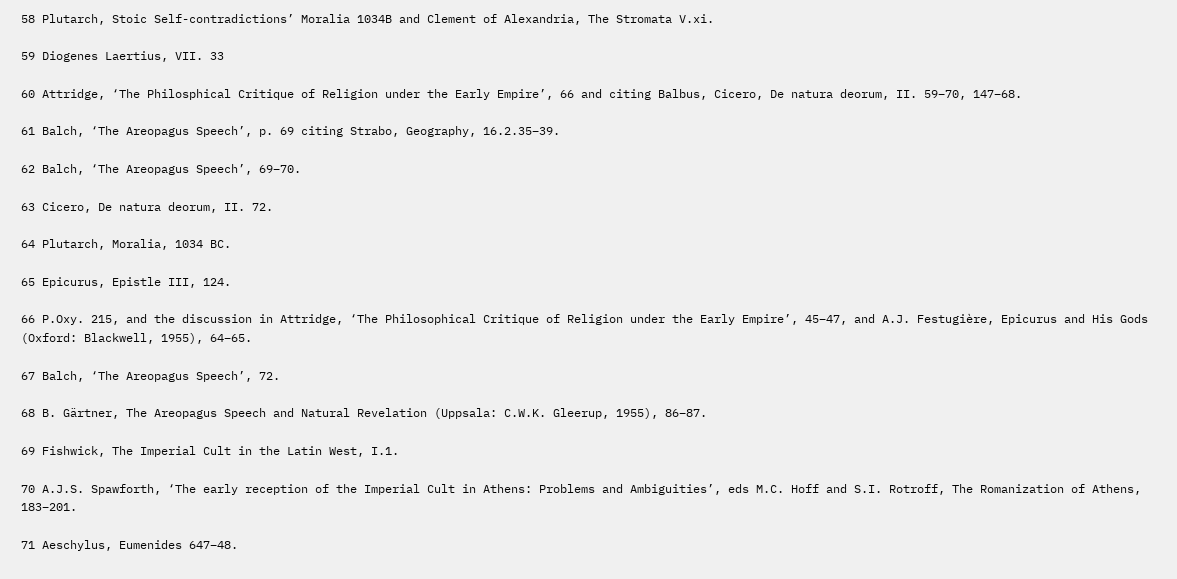58 Plutarch, Stoic Self-contradictions’ Moralia 1034B and Clement of Alexandria, The Stromata V.xi.

59 Diogenes Laertius, VII. 33

60 Attridge, ‘The Philosphical Critique of Religion under the Early Empire’, 66 and citing Balbus, Cicero, De natura deorum, II. 59–70, 147–68.

61 Balch, ‘The Areopagus Speech’, p. 69 citing Strabo, Geography, 16.2.35–39.

62 Balch, ‘The Areopagus Speech’, 69–70.

63 Cicero, De natura deorum, II. 72.

64 Plutarch, Moralia, 1034 BC.

65 Epicurus, Epistle III, 124.

66 P.Oxy. 215, and the discussion in Attridge, ‘The Philosophical Critique of Religion under the Early Empire’, 45–47, and A.J. Festugière, Epicurus and His Gods (Oxford: Blackwell, 1955), 64–65.

67 Balch, ‘The Areopagus Speech’, 72.

68 B. Gärtner, The Areopagus Speech and Natural Revelation (Uppsala: C.W.K. Gleerup, 1955), 86–87.

69 Fishwick, The Imperial Cult in the Latin West, I.1.

70 A.J.S. Spawforth, ‘The early reception of the Imperial Cult in Athens: Problems and Ambiguities’, eds M.C. Hoff and S.I. Rotroff, The Romanization of Athens, 183–201.

71 Aeschylus, Eumenides 647–48.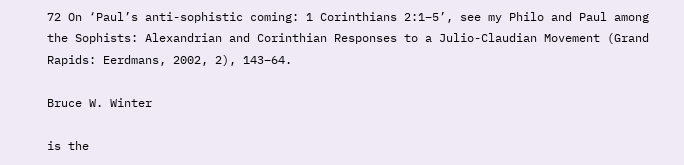72 On ‘Paul’s anti-sophistic coming: 1 Corinthians 2:1–5’, see my Philo and Paul among the Sophists: Alexandrian and Corinthian Responses to a Julio-Claudian Movement (Grand Rapids: Eerdmans, 2002, 2), 143–64.

Bruce W. Winter

is the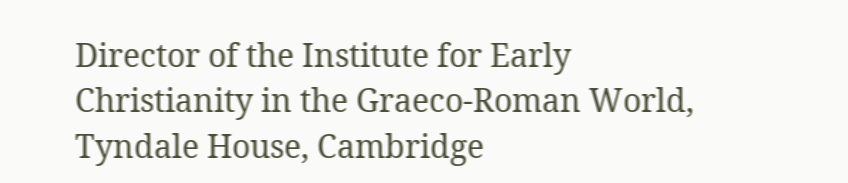Director of the Institute for Early Christianity in the Graeco-Roman World, Tyndale House, Cambridge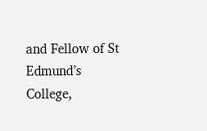and Fellow of St Edmund’s College,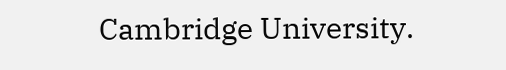Cambridge University.